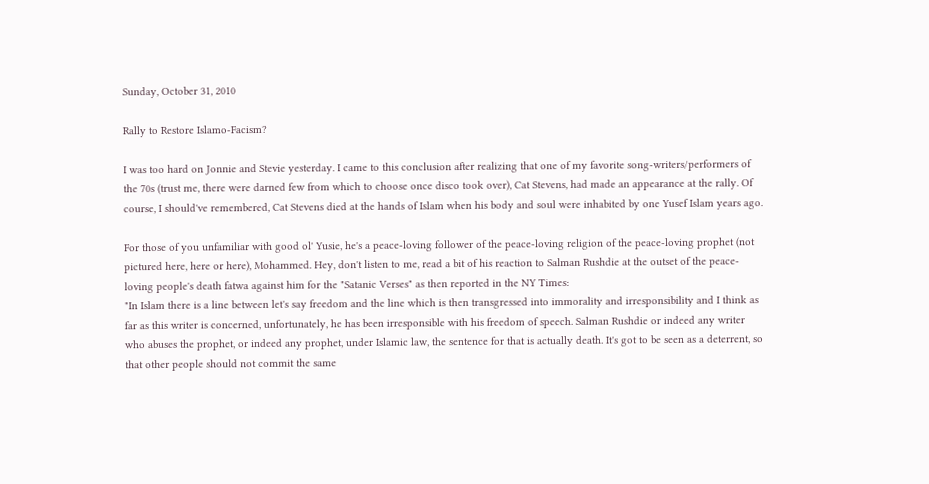Sunday, October 31, 2010

Rally to Restore Islamo-Facism?

I was too hard on Jonnie and Stevie yesterday. I came to this conclusion after realizing that one of my favorite song-writers/performers of the 70s (trust me, there were darned few from which to choose once disco took over), Cat Stevens, had made an appearance at the rally. Of course, I should've remembered, Cat Stevens died at the hands of Islam when his body and soul were inhabited by one Yusef Islam years ago.

For those of you unfamiliar with good ol' Yusie, he's a peace-loving follower of the peace-loving religion of the peace-loving prophet (not pictured here, here or here), Mohammed. Hey, don't listen to me, read a bit of his reaction to Salman Rushdie at the outset of the peace-loving people's death fatwa against him for the "Satanic Verses" as then reported in the NY Times:
"In Islam there is a line between let's say freedom and the line which is then transgressed into immorality and irresponsibility and I think as far as this writer is concerned, unfortunately, he has been irresponsible with his freedom of speech. Salman Rushdie or indeed any writer who abuses the prophet, or indeed any prophet, under Islamic law, the sentence for that is actually death. It's got to be seen as a deterrent, so that other people should not commit the same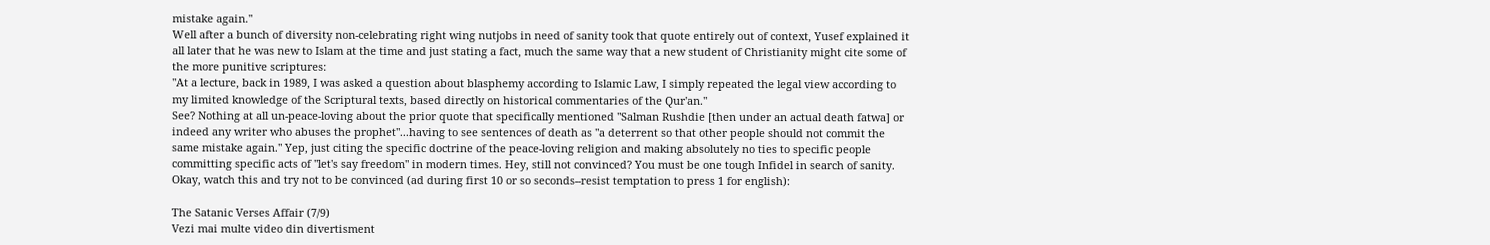mistake again."
Well after a bunch of diversity non-celebrating right wing nutjobs in need of sanity took that quote entirely out of context, Yusef explained it all later that he was new to Islam at the time and just stating a fact, much the same way that a new student of Christianity might cite some of the more punitive scriptures:
"At a lecture, back in 1989, I was asked a question about blasphemy according to Islamic Law, I simply repeated the legal view according to my limited knowledge of the Scriptural texts, based directly on historical commentaries of the Qur'an."
See? Nothing at all un-peace-loving about the prior quote that specifically mentioned "Salman Rushdie [then under an actual death fatwa] or indeed any writer who abuses the prophet"...having to see sentences of death as "a deterrent so that other people should not commit the same mistake again." Yep, just citing the specific doctrine of the peace-loving religion and making absolutely no ties to specific people committing specific acts of "let's say freedom" in modern times. Hey, still not convinced? You must be one tough Infidel in search of sanity. Okay, watch this and try not to be convinced (ad during first 10 or so seconds--resist temptation to press 1 for english):

The Satanic Verses Affair (7/9)
Vezi mai multe video din divertisment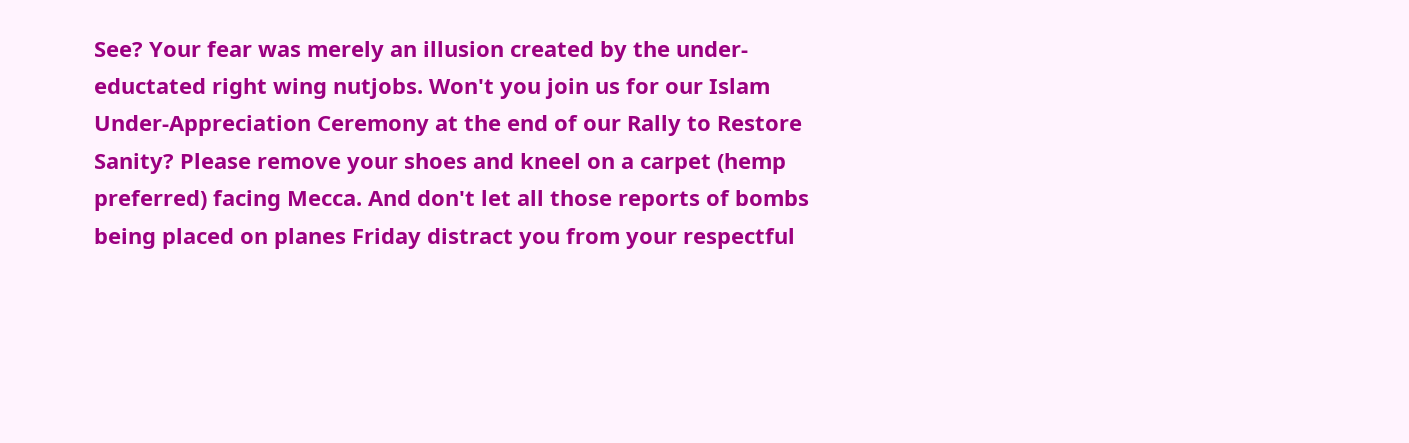See? Your fear was merely an illusion created by the under-eductated right wing nutjobs. Won't you join us for our Islam Under-Appreciation Ceremony at the end of our Rally to Restore Sanity? Please remove your shoes and kneel on a carpet (hemp preferred) facing Mecca. And don't let all those reports of bombs being placed on planes Friday distract you from your respectful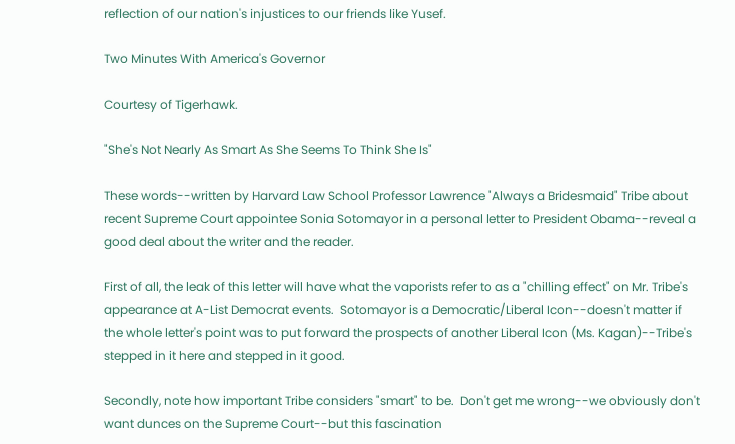reflection of our nation's injustices to our friends like Yusef.

Two Minutes With America's Governor

Courtesy of Tigerhawk.

"She's Not Nearly As Smart As She Seems To Think She Is"

These words--written by Harvard Law School Professor Lawrence "Always a Bridesmaid" Tribe about recent Supreme Court appointee Sonia Sotomayor in a personal letter to President Obama--reveal a good deal about the writer and the reader.

First of all, the leak of this letter will have what the vaporists refer to as a "chilling effect" on Mr. Tribe's appearance at A-List Democrat events.  Sotomayor is a Democratic/Liberal Icon--doesn't matter if the whole letter's point was to put forward the prospects of another Liberal Icon (Ms. Kagan)--Tribe's stepped in it here and stepped in it good.

Secondly, note how important Tribe considers "smart" to be.  Don't get me wrong--we obviously don't want dunces on the Supreme Court--but this fascination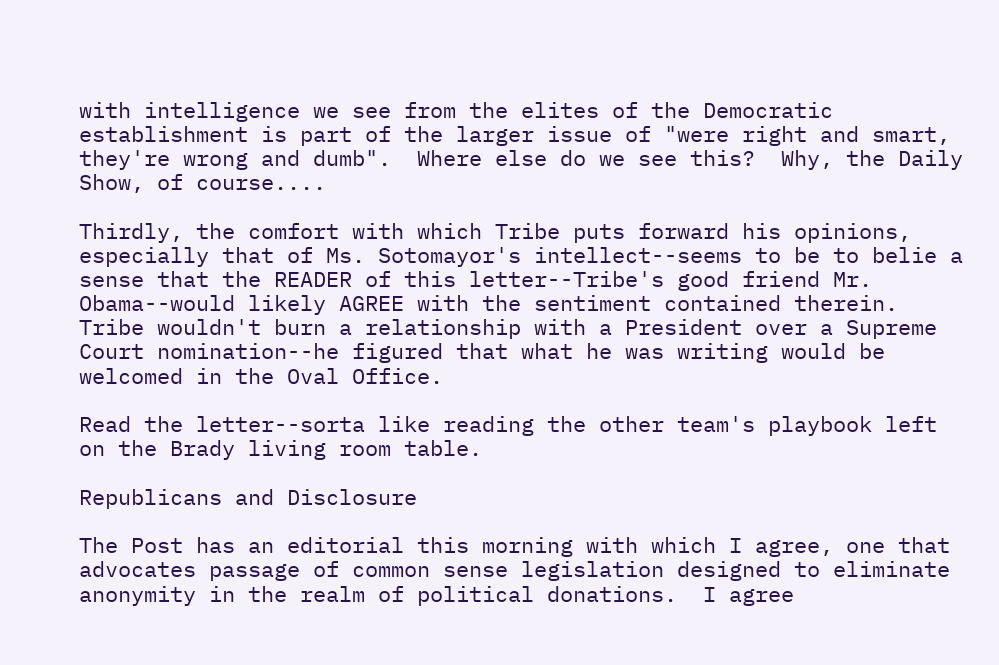with intelligence we see from the elites of the Democratic establishment is part of the larger issue of "were right and smart, they're wrong and dumb".  Where else do we see this?  Why, the Daily Show, of course....

Thirdly, the comfort with which Tribe puts forward his opinions, especially that of Ms. Sotomayor's intellect--seems to be to belie a sense that the READER of this letter--Tribe's good friend Mr. Obama--would likely AGREE with the sentiment contained therein.  Tribe wouldn't burn a relationship with a President over a Supreme Court nomination--he figured that what he was writing would be welcomed in the Oval Office.

Read the letter--sorta like reading the other team's playbook left on the Brady living room table.

Republicans and Disclosure

The Post has an editorial this morning with which I agree, one that advocates passage of common sense legislation designed to eliminate anonymity in the realm of political donations.  I agree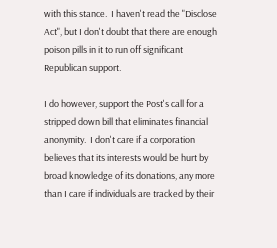with this stance.  I haven't read the "Disclose Act", but I don't doubt that there are enough poison pills in it to run off significant Republican support.

I do however, support the Post's call for a stripped down bill that eliminates financial anonymity.  I don't care if a corporation believes that its interests would be hurt by broad knowledge of its donations, any more than I care if individuals are tracked by their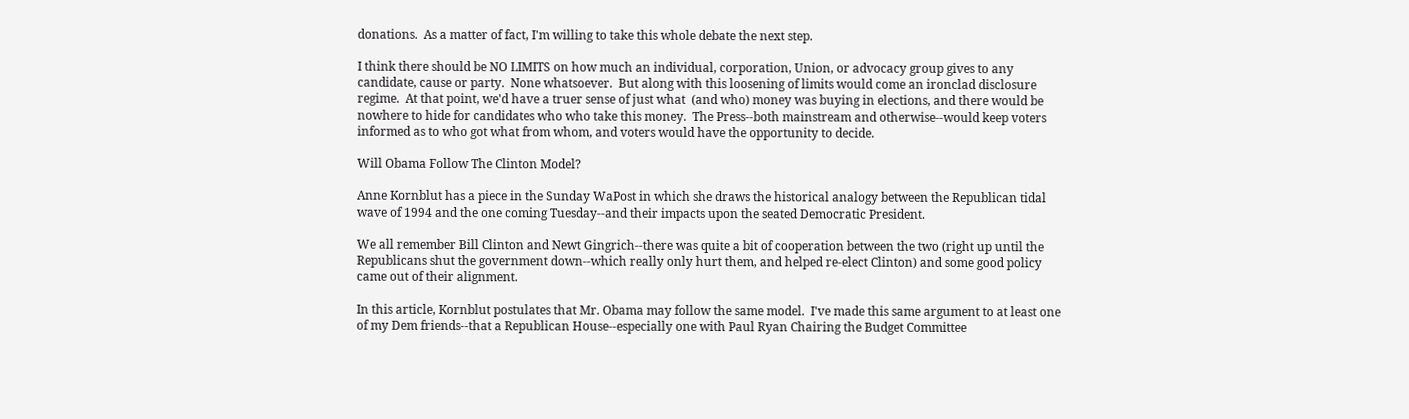donations.  As a matter of fact, I'm willing to take this whole debate the next step.

I think there should be NO LIMITS on how much an individual, corporation, Union, or advocacy group gives to any candidate, cause or party.  None whatsoever.  But along with this loosening of limits would come an ironclad disclosure regime.  At that point, we'd have a truer sense of just what  (and who) money was buying in elections, and there would be nowhere to hide for candidates who who take this money.  The Press--both mainstream and otherwise--would keep voters informed as to who got what from whom, and voters would have the opportunity to decide.

Will Obama Follow The Clinton Model?

Anne Kornblut has a piece in the Sunday WaPost in which she draws the historical analogy between the Republican tidal wave of 1994 and the one coming Tuesday--and their impacts upon the seated Democratic President.

We all remember Bill Clinton and Newt Gingrich--there was quite a bit of cooperation between the two (right up until the Republicans shut the government down--which really only hurt them, and helped re-elect Clinton) and some good policy came out of their alignment.

In this article, Kornblut postulates that Mr. Obama may follow the same model.  I've made this same argument to at least one of my Dem friends--that a Republican House--especially one with Paul Ryan Chairing the Budget Committee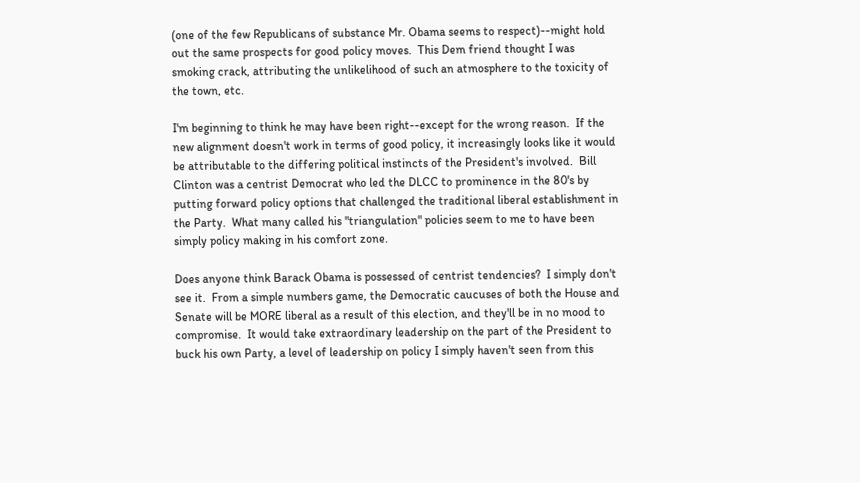(one of the few Republicans of substance Mr. Obama seems to respect)--might hold out the same prospects for good policy moves.  This Dem friend thought I was smoking crack, attributing the unlikelihood of such an atmosphere to the toxicity of the town, etc.

I'm beginning to think he may have been right--except for the wrong reason.  If the new alignment doesn't work in terms of good policy, it increasingly looks like it would be attributable to the differing political instincts of the President's involved.  Bill Clinton was a centrist Democrat who led the DLCC to prominence in the 80's by putting forward policy options that challenged the traditional liberal establishment in the Party.  What many called his "triangulation" policies seem to me to have been simply policy making in his comfort zone.

Does anyone think Barack Obama is possessed of centrist tendencies?  I simply don't see it.  From a simple numbers game, the Democratic caucuses of both the House and Senate will be MORE liberal as a result of this election, and they'll be in no mood to compromise.  It would take extraordinary leadership on the part of the President to buck his own Party, a level of leadership on policy I simply haven't seen from this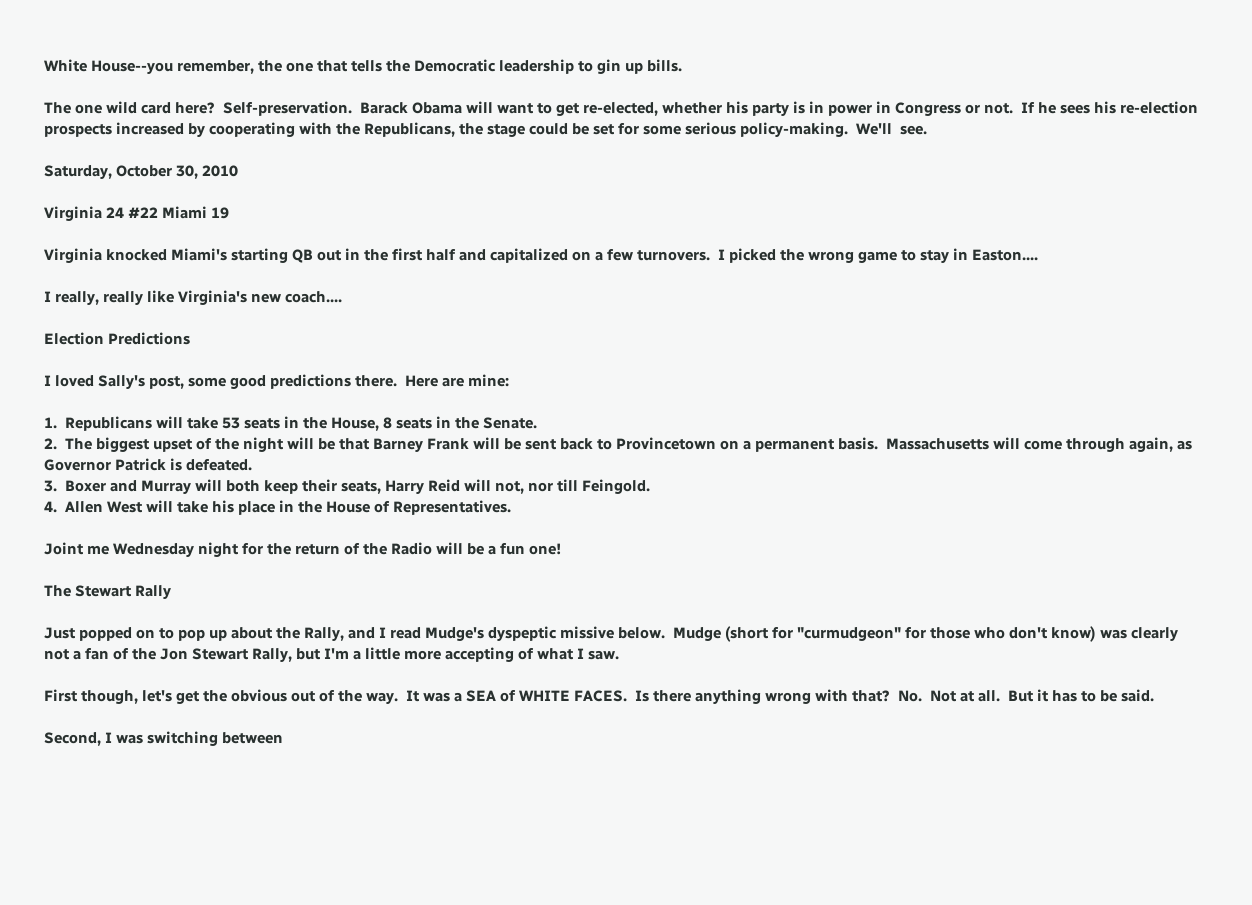White House--you remember, the one that tells the Democratic leadership to gin up bills.

The one wild card here?  Self-preservation.  Barack Obama will want to get re-elected, whether his party is in power in Congress or not.  If he sees his re-election prospects increased by cooperating with the Republicans, the stage could be set for some serious policy-making.  We'll  see.

Saturday, October 30, 2010

Virginia 24 #22 Miami 19

Virginia knocked Miami's starting QB out in the first half and capitalized on a few turnovers.  I picked the wrong game to stay in Easton....

I really, really like Virginia's new coach....

Election Predictions

I loved Sally's post, some good predictions there.  Here are mine:

1.  Republicans will take 53 seats in the House, 8 seats in the Senate.
2.  The biggest upset of the night will be that Barney Frank will be sent back to Provincetown on a permanent basis.  Massachusetts will come through again, as Governor Patrick is defeated.
3.  Boxer and Murray will both keep their seats, Harry Reid will not, nor till Feingold.
4.  Allen West will take his place in the House of Representatives.

Joint me Wednesday night for the return of the Radio will be a fun one!

The Stewart Rally

Just popped on to pop up about the Rally, and I read Mudge's dyspeptic missive below.  Mudge (short for "curmudgeon" for those who don't know) was clearly not a fan of the Jon Stewart Rally, but I'm a little more accepting of what I saw.

First though, let's get the obvious out of the way.  It was a SEA of WHITE FACES.  Is there anything wrong with that?  No.  Not at all.  But it has to be said.

Second, I was switching between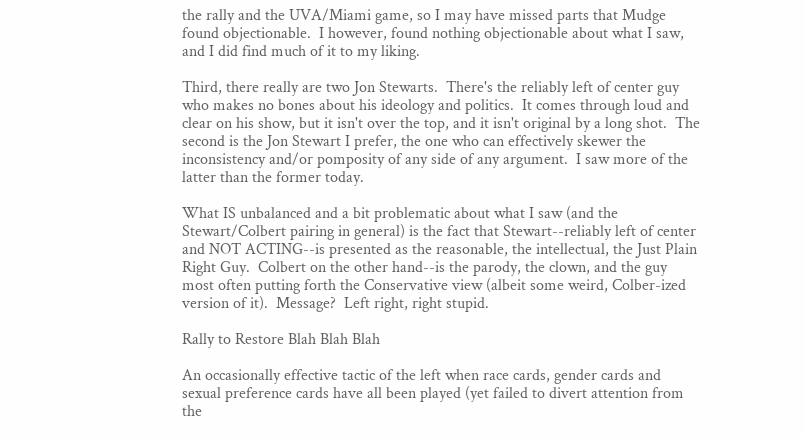the rally and the UVA/Miami game, so I may have missed parts that Mudge found objectionable.  I however, found nothing objectionable about what I saw, and I did find much of it to my liking.

Third, there really are two Jon Stewarts.  There's the reliably left of center guy who makes no bones about his ideology and politics.  It comes through loud and clear on his show, but it isn't over the top, and it isn't original by a long shot.  The second is the Jon Stewart I prefer, the one who can effectively skewer the inconsistency and/or pomposity of any side of any argument.  I saw more of the latter than the former today.

What IS unbalanced and a bit problematic about what I saw (and the Stewart/Colbert pairing in general) is the fact that Stewart--reliably left of center and NOT ACTING--is presented as the reasonable, the intellectual, the Just Plain Right Guy.  Colbert on the other hand--is the parody, the clown, and the guy most often putting forth the Conservative view (albeit some weird, Colber-ized version of it).  Message?  Left right, right stupid.

Rally to Restore Blah Blah Blah

An occasionally effective tactic of the left when race cards, gender cards and sexual preference cards have all been played (yet failed to divert attention from the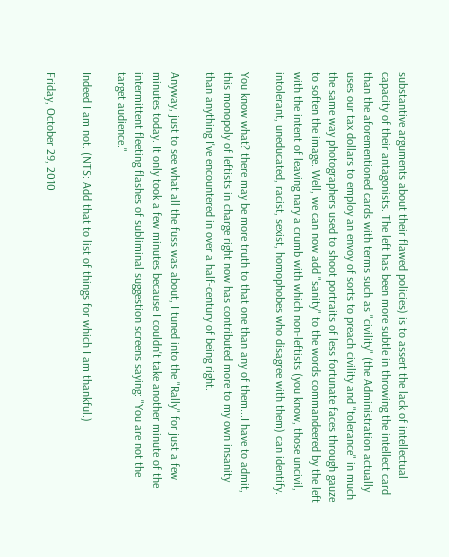substantive arguments about their flawed policies) is to assert the lack of intellectual capacity of their antagonists. The left has been more subtle in throwing the intellect card than the aforementioned cards with terms such as "civility" (the Administration actually uses our tax dollars to employ an envoy of sorts to preach civility and "tolerance" in much the same way photographers used to shoot portraits of less fortunate faces through gauze to soften the image. Well, we can now add "sanity" to the words commandeered by the left with the intent of leaving nary a crumb with which non-leftists (you know, those uncivil, intolerant, uneducated, racist, sexist, homophobes who disagree with them) can identify.

You know what? there may be more truth to that one than any of them...I have to admit, this monopoly of leftists in charge right now has contributed more to my own insanity than anything I've encountered in over a half-century of being right.

Anyway, just to see what all the fuss was about, I tuned into the "Rally" for just a few minutes today. It only took a few minutes because I couldn't take another minute of the intermittent fleeting flashes of subliminal suggestion screens saying: "You are not the target audience."

Indeed I am not. (NTS: Add that to list of things for which I am thankful.)

Friday, October 29, 2010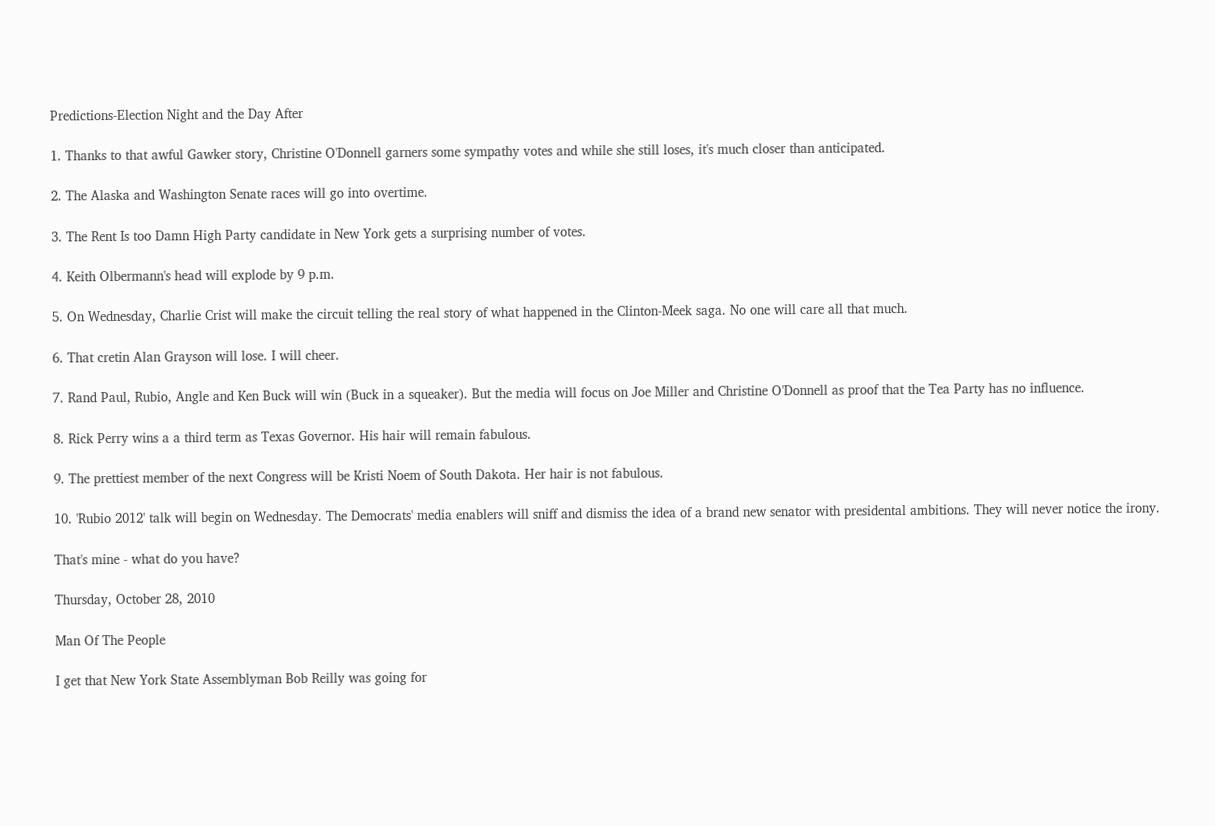Predictions-Election Night and the Day After

1. Thanks to that awful Gawker story, Christine O'Donnell garners some sympathy votes and while she still loses, it's much closer than anticipated.

2. The Alaska and Washington Senate races will go into overtime.

3. The Rent Is too Damn High Party candidate in New York gets a surprising number of votes.

4. Keith Olbermann's head will explode by 9 p.m.

5. On Wednesday, Charlie Crist will make the circuit telling the real story of what happened in the Clinton-Meek saga. No one will care all that much.

6. That cretin Alan Grayson will lose. I will cheer.

7. Rand Paul, Rubio, Angle and Ken Buck will win (Buck in a squeaker). But the media will focus on Joe Miller and Christine O'Donnell as proof that the Tea Party has no influence.

8. Rick Perry wins a a third term as Texas Governor. His hair will remain fabulous.

9. The prettiest member of the next Congress will be Kristi Noem of South Dakota. Her hair is not fabulous.

10. 'Rubio 2012' talk will begin on Wednesday. The Democrats' media enablers will sniff and dismiss the idea of a brand new senator with presidental ambitions. They will never notice the irony.

That's mine - what do you have?

Thursday, October 28, 2010

Man Of The People

I get that New York State Assemblyman Bob Reilly was going for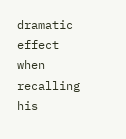dramatic effect when recalling his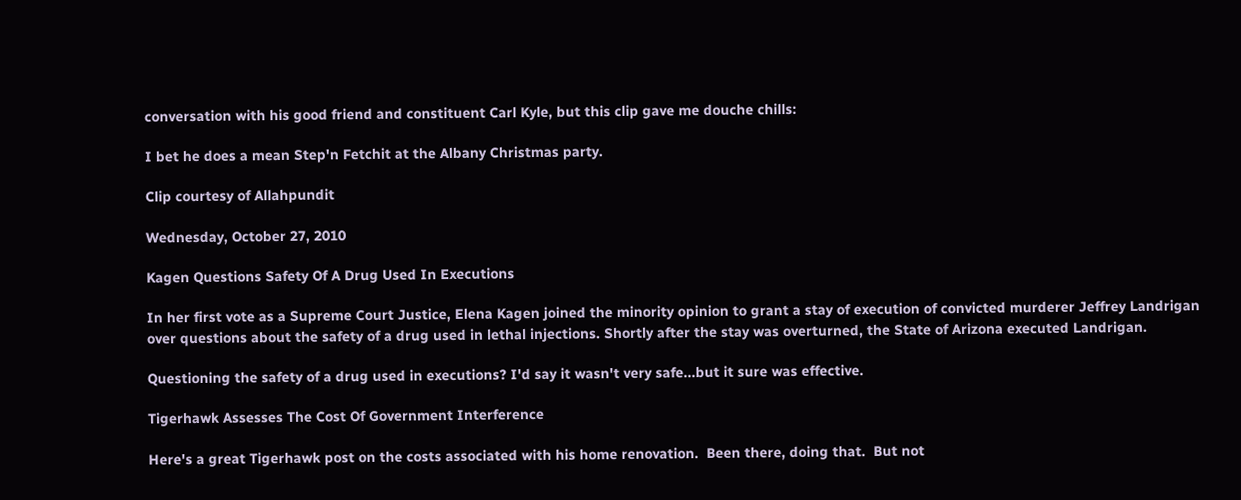conversation with his good friend and constituent Carl Kyle, but this clip gave me douche chills:

I bet he does a mean Step'n Fetchit at the Albany Christmas party.

Clip courtesy of Allahpundit

Wednesday, October 27, 2010

Kagen Questions Safety Of A Drug Used In Executions

In her first vote as a Supreme Court Justice, Elena Kagen joined the minority opinion to grant a stay of execution of convicted murderer Jeffrey Landrigan over questions about the safety of a drug used in lethal injections. Shortly after the stay was overturned, the State of Arizona executed Landrigan.

Questioning the safety of a drug used in executions? I'd say it wasn't very safe...but it sure was effective.

Tigerhawk Assesses The Cost Of Government Interference

Here's a great Tigerhawk post on the costs associated with his home renovation.  Been there, doing that.  But not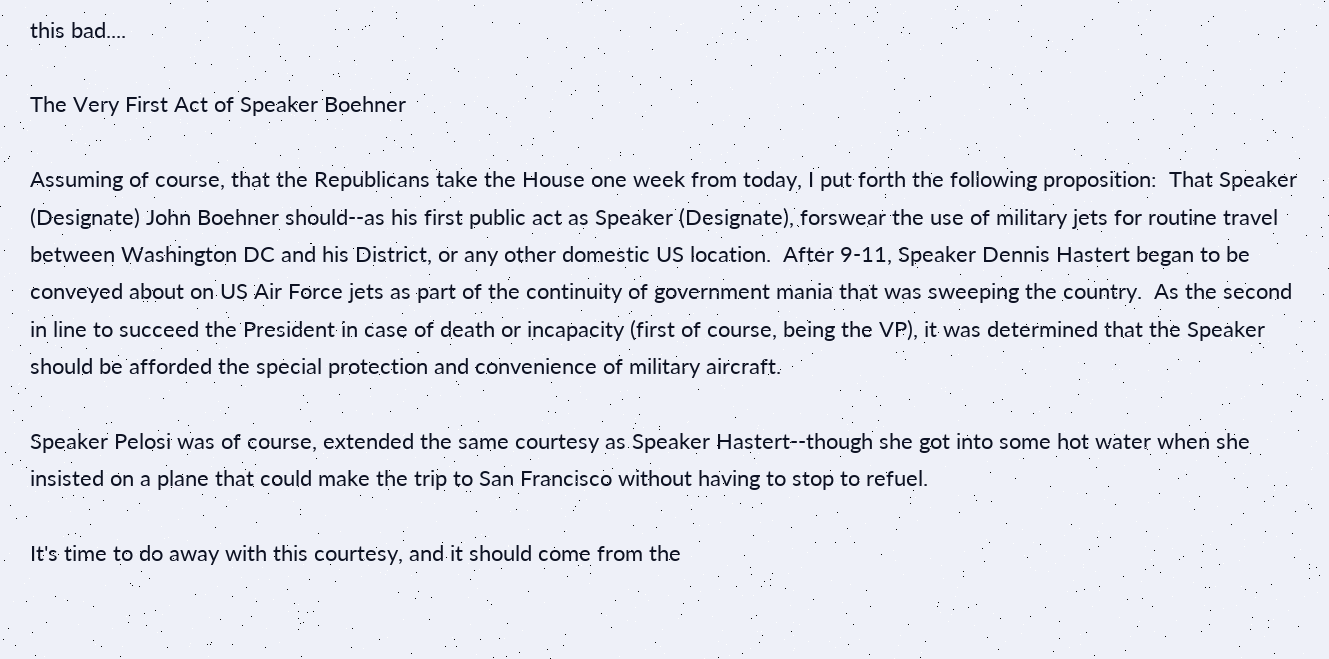this bad....

The Very First Act of Speaker Boehner

Assuming of course, that the Republicans take the House one week from today, I put forth the following proposition:  That Speaker (Designate) John Boehner should--as his first public act as Speaker (Designate), forswear the use of military jets for routine travel between Washington DC and his District, or any other domestic US location.  After 9-11, Speaker Dennis Hastert began to be conveyed about on US Air Force jets as part of the continuity of government mania that was sweeping the country.  As the second in line to succeed the President in case of death or incapacity (first of course, being the VP), it was determined that the Speaker should be afforded the special protection and convenience of military aircraft.

Speaker Pelosi was of course, extended the same courtesy as Speaker Hastert--though she got into some hot water when she insisted on a plane that could make the trip to San Francisco without having to stop to refuel.

It's time to do away with this courtesy, and it should come from the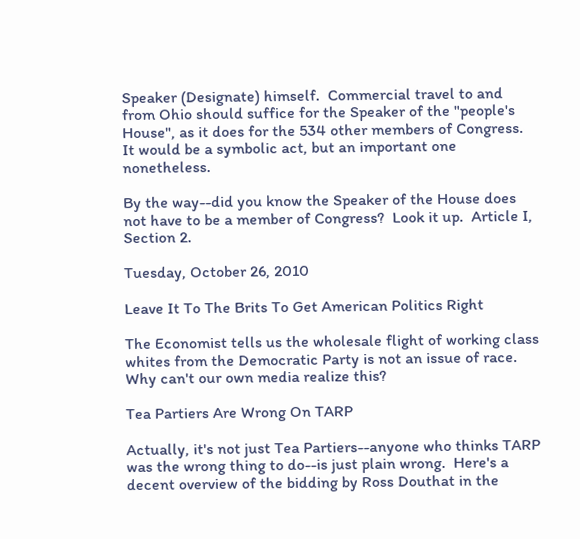Speaker (Designate) himself.  Commercial travel to and from Ohio should suffice for the Speaker of the "people's House", as it does for the 534 other members of Congress.  It would be a symbolic act, but an important one nonetheless.

By the way--did you know the Speaker of the House does not have to be a member of Congress?  Look it up.  Article I, Section 2.

Tuesday, October 26, 2010

Leave It To The Brits To Get American Politics Right

The Economist tells us the wholesale flight of working class whites from the Democratic Party is not an issue of race.  Why can't our own media realize this?

Tea Partiers Are Wrong On TARP

Actually, it's not just Tea Partiers--anyone who thinks TARP was the wrong thing to do--is just plain wrong.  Here's a decent overview of the bidding by Ross Douthat in the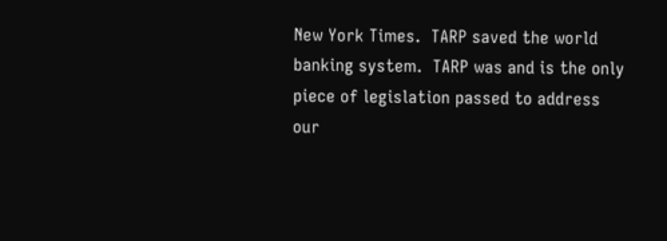New York Times.  TARP saved the world banking system.  TARP was and is the only piece of legislation passed to address our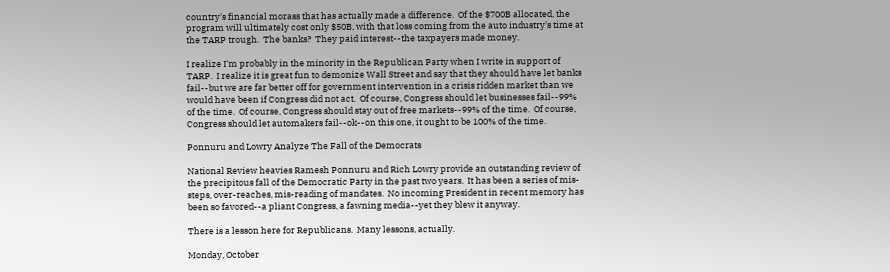country's financial morass that has actually made a difference.  Of the $700B allocated, the program will ultimately cost only $50B, with that loss coming from the auto industry's time at the TARP trough.  The banks?  They paid interest--the taxpayers made money.

I realize I'm probably in the minority in the Republican Party when I write in support of TARP.  I realize it is great fun to demonize Wall Street and say that they should have let banks fail--but we are far better off for government intervention in a crisis ridden market than we would have been if Congress did not act.  Of course, Congress should let businesses fail--99% of the time.  Of course, Congress should stay out of free markets--99% of the time.  Of course, Congress should let automakers fail--ok--on this one, it ought to be 100% of the time.

Ponnuru and Lowry Analyze The Fall of the Democrats

National Review heavies Ramesh Ponnuru and Rich Lowry provide an outstanding review of the precipitous fall of the Democratic Party in the past two years.  It has been a series of mis-steps, over-reaches, mis-reading of mandates.  No incoming President in recent memory has been so favored--a pliant Congress, a fawning media--yet they blew it anyway.

There is a lesson here for Republicans.  Many lessons, actually.

Monday, October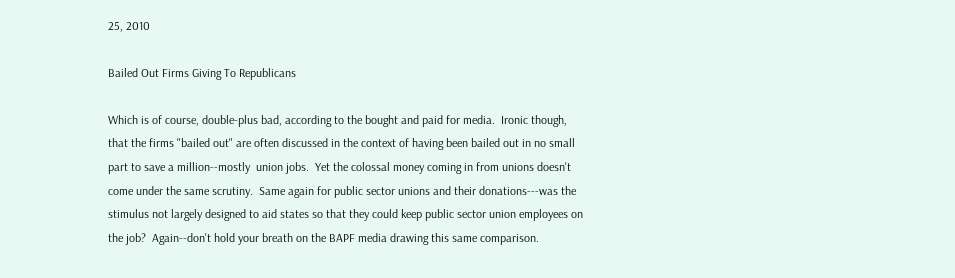25, 2010

Bailed Out Firms Giving To Republicans

Which is of course, double-plus bad, according to the bought and paid for media.  Ironic though, that the firms "bailed out" are often discussed in the context of having been bailed out in no small part to save a million--mostly  union jobs.  Yet the colossal money coming in from unions doesn't come under the same scrutiny.  Same again for public sector unions and their donations---was the stimulus not largely designed to aid states so that they could keep public sector union employees on the job?  Again--don't hold your breath on the BAPF media drawing this same comparison.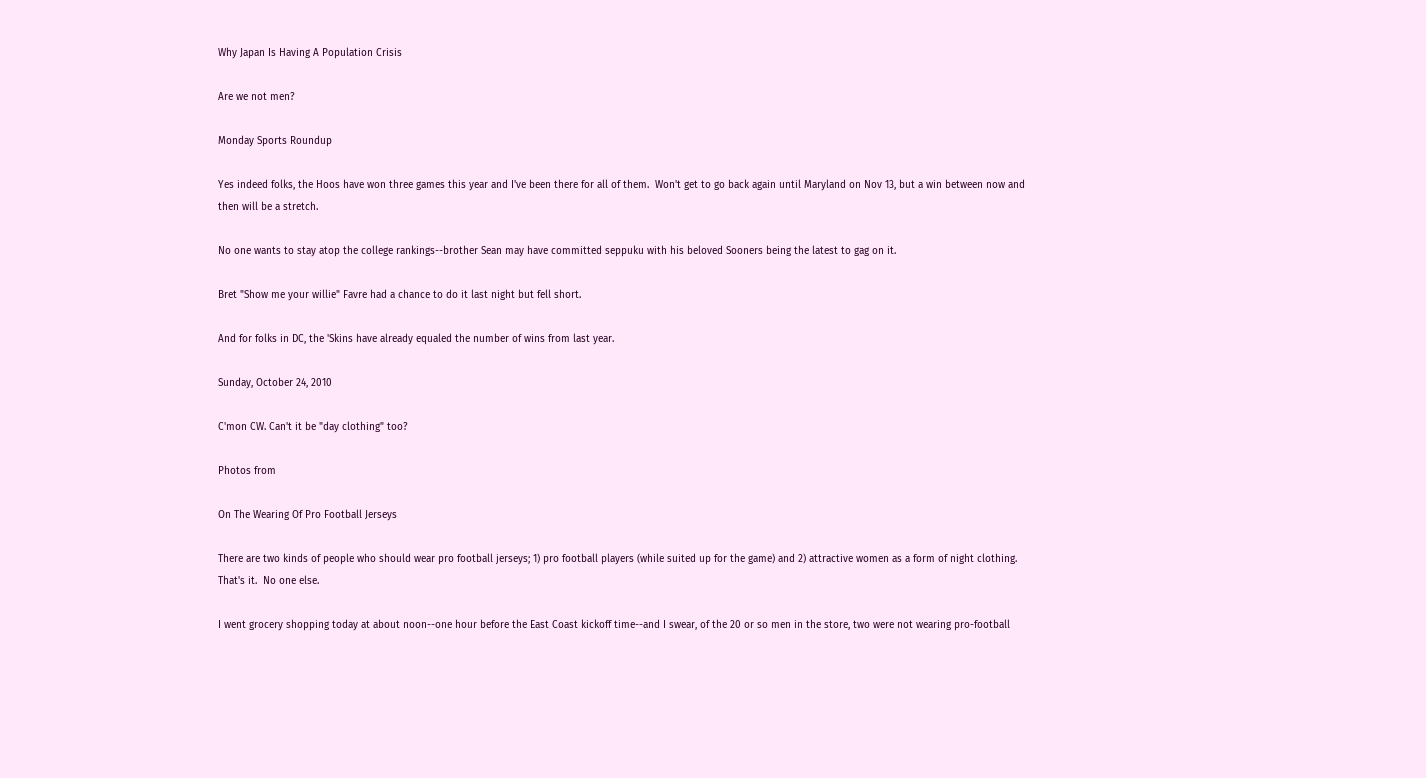Why Japan Is Having A Population Crisis

Are we not men?

Monday Sports Roundup

Yes indeed folks, the Hoos have won three games this year and I've been there for all of them.  Won't get to go back again until Maryland on Nov 13, but a win between now and then will be a stretch.

No one wants to stay atop the college rankings--brother Sean may have committed seppuku with his beloved Sooners being the latest to gag on it.

Bret "Show me your willie" Favre had a chance to do it last night but fell short.

And for folks in DC, the 'Skins have already equaled the number of wins from last year.

Sunday, October 24, 2010

C'mon CW. Can't it be "day clothing" too?

Photos from

On The Wearing Of Pro Football Jerseys

There are two kinds of people who should wear pro football jerseys; 1) pro football players (while suited up for the game) and 2) attractive women as a form of night clothing.  That's it.  No one else.

I went grocery shopping today at about noon--one hour before the East Coast kickoff time--and I swear, of the 20 or so men in the store, two were not wearing pro-football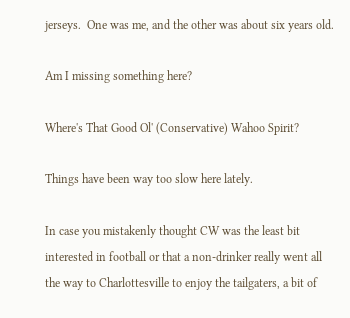jerseys.  One was me, and the other was about six years old.

Am I missing something here?

Where's That Good Ol' (Conservative) Wahoo Spirit?

Things have been way too slow here lately.

In case you mistakenly thought CW was the least bit interested in football or that a non-drinker really went all the way to Charlottesville to enjoy the tailgaters, a bit of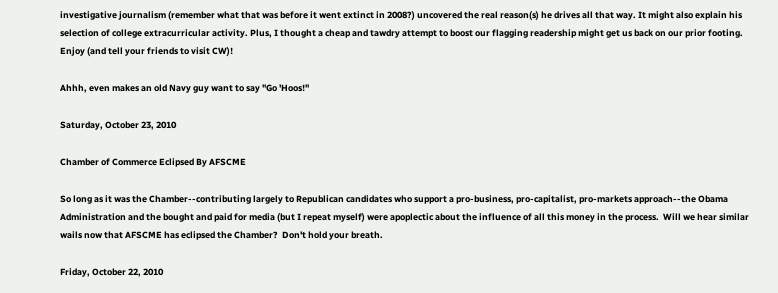investigative journalism (remember what that was before it went extinct in 2008?) uncovered the real reason(s) he drives all that way. It might also explain his selection of college extracurricular activity. Plus, I thought a cheap and tawdry attempt to boost our flagging readership might get us back on our prior footing. Enjoy (and tell your friends to visit CW)!

Ahhh, even makes an old Navy guy want to say "Go 'Hoos!"

Saturday, October 23, 2010

Chamber of Commerce Eclipsed By AFSCME

So long as it was the Chamber--contributing largely to Republican candidates who support a pro-business, pro-capitalist, pro-markets approach--the Obama Administration and the bought and paid for media (but I repeat myself) were apoplectic about the influence of all this money in the process.  Will we hear similar wails now that AFSCME has eclipsed the Chamber?  Don't hold your breath.

Friday, October 22, 2010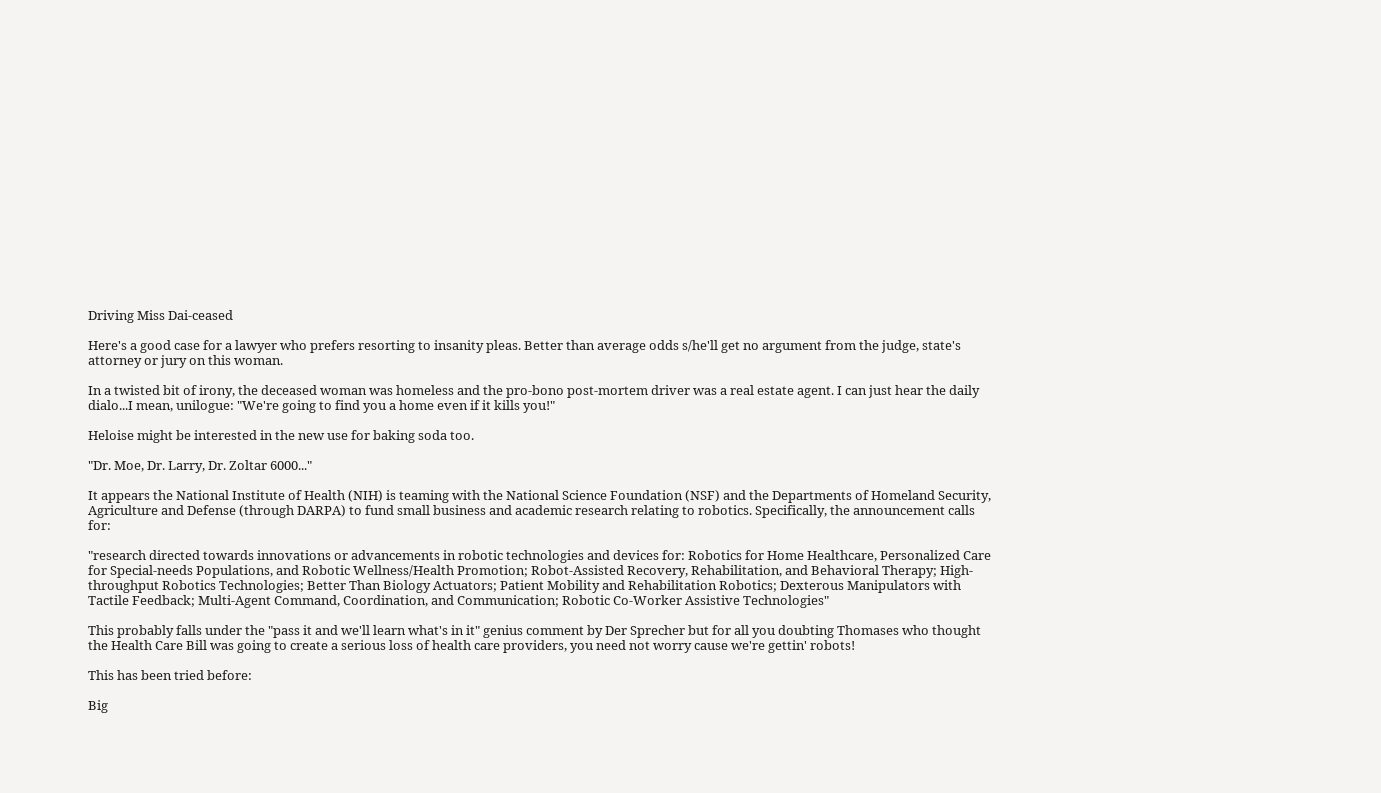Driving Miss Dai-ceased

Here's a good case for a lawyer who prefers resorting to insanity pleas. Better than average odds s/he'll get no argument from the judge, state's attorney or jury on this woman.

In a twisted bit of irony, the deceased woman was homeless and the pro-bono post-mortem driver was a real estate agent. I can just hear the daily dialo...I mean, unilogue: "We're going to find you a home even if it kills you!"

Heloise might be interested in the new use for baking soda too.

"Dr. Moe, Dr. Larry, Dr. Zoltar 6000..."

It appears the National Institute of Health (NIH) is teaming with the National Science Foundation (NSF) and the Departments of Homeland Security, Agriculture and Defense (through DARPA) to fund small business and academic research relating to robotics. Specifically, the announcement calls for:

"research directed towards innovations or advancements in robotic technologies and devices for: Robotics for Home Healthcare, Personalized Care for Special-needs Populations, and Robotic Wellness/Health Promotion; Robot-Assisted Recovery, Rehabilitation, and Behavioral Therapy; High-throughput Robotics Technologies; Better Than Biology Actuators; Patient Mobility and Rehabilitation Robotics; Dexterous Manipulators with Tactile Feedback; Multi-Agent Command, Coordination, and Communication; Robotic Co-Worker Assistive Technologies"

This probably falls under the "pass it and we'll learn what's in it" genius comment by Der Sprecher but for all you doubting Thomases who thought the Health Care Bill was going to create a serious loss of health care providers, you need not worry cause we're gettin' robots!

This has been tried before:

Big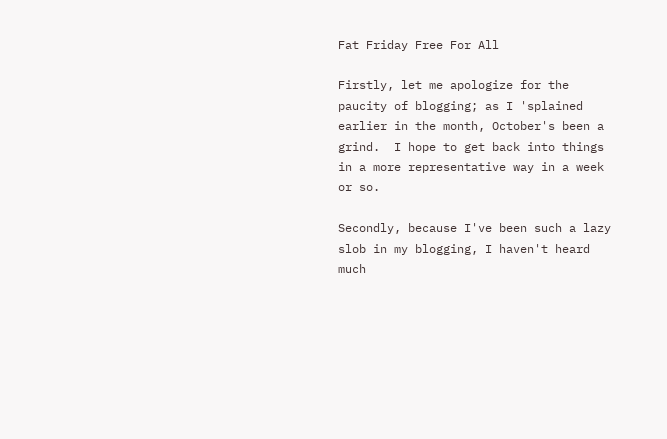Fat Friday Free For All

Firstly, let me apologize for the paucity of blogging; as I 'splained earlier in the month, October's been a grind.  I hope to get back into things in a more representative way in a week or so.

Secondly, because I've been such a lazy slob in my blogging, I haven't heard much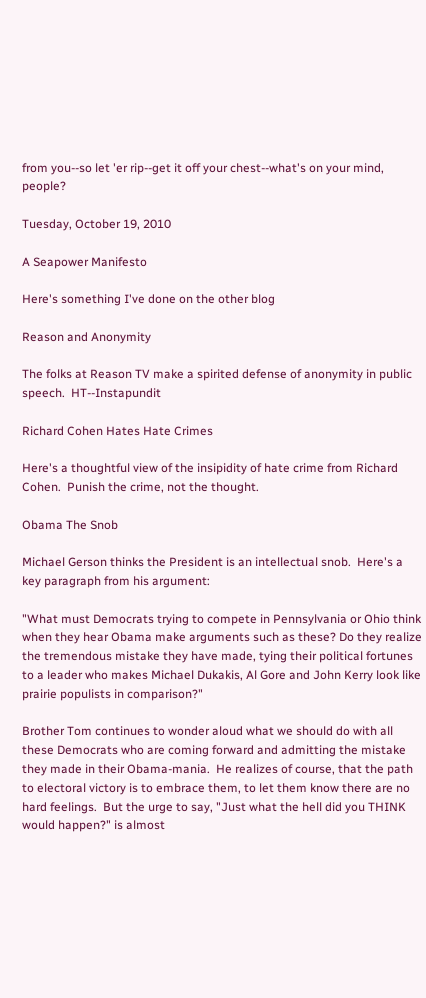from you--so let 'er rip--get it off your chest--what's on your mind, people?

Tuesday, October 19, 2010

A Seapower Manifesto

Here's something I've done on the other blog

Reason and Anonymity

The folks at Reason TV make a spirited defense of anonymity in public speech.  HT--Instapundit

Richard Cohen Hates Hate Crimes

Here's a thoughtful view of the insipidity of hate crime from Richard Cohen.  Punish the crime, not the thought.

Obama The Snob

Michael Gerson thinks the President is an intellectual snob.  Here's a key paragraph from his argument:

"What must Democrats trying to compete in Pennsylvania or Ohio think when they hear Obama make arguments such as these? Do they realize the tremendous mistake they have made, tying their political fortunes to a leader who makes Michael Dukakis, Al Gore and John Kerry look like prairie populists in comparison?"

Brother Tom continues to wonder aloud what we should do with all these Democrats who are coming forward and admitting the mistake they made in their Obama-mania.  He realizes of course, that the path to electoral victory is to embrace them, to let them know there are no hard feelings.  But the urge to say, "Just what the hell did you THINK would happen?" is almost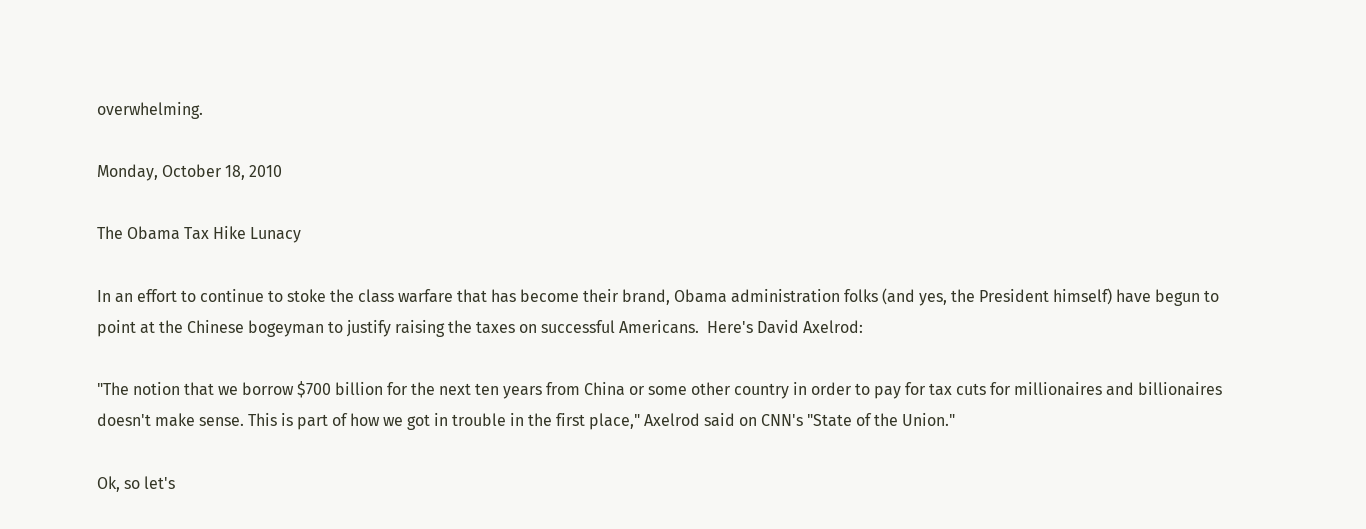overwhelming.

Monday, October 18, 2010

The Obama Tax Hike Lunacy

In an effort to continue to stoke the class warfare that has become their brand, Obama administration folks (and yes, the President himself) have begun to point at the Chinese bogeyman to justify raising the taxes on successful Americans.  Here's David Axelrod:

"The notion that we borrow $700 billion for the next ten years from China or some other country in order to pay for tax cuts for millionaires and billionaires doesn't make sense. This is part of how we got in trouble in the first place," Axelrod said on CNN's "State of the Union."

Ok, so let's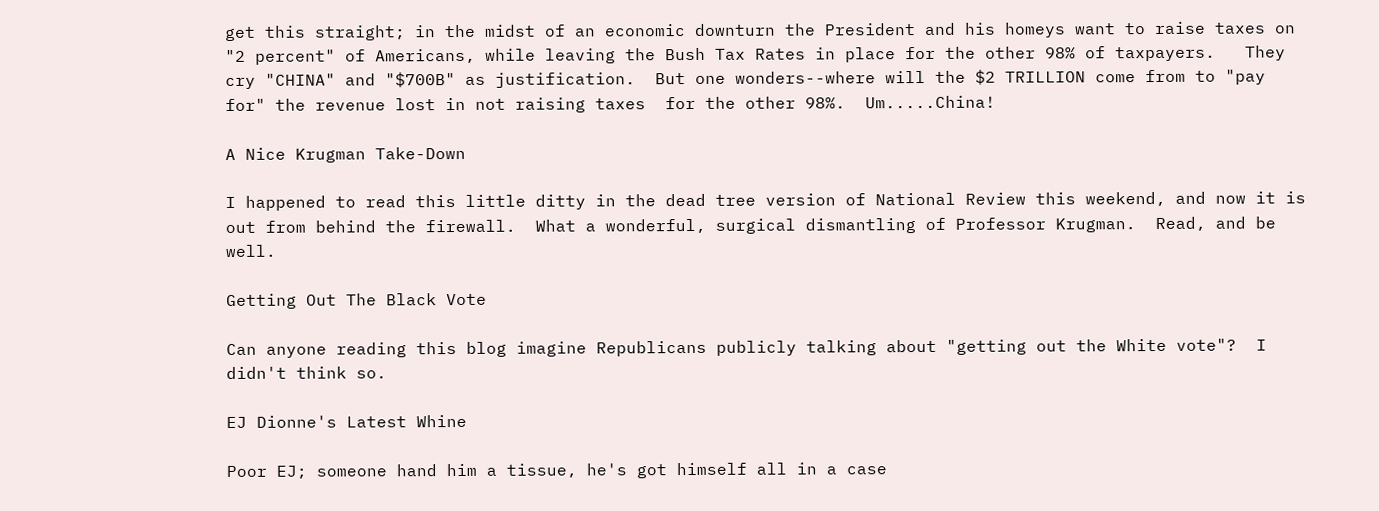get this straight; in the midst of an economic downturn the President and his homeys want to raise taxes on "2 percent" of Americans, while leaving the Bush Tax Rates in place for the other 98% of taxpayers.   They cry "CHINA" and "$700B" as justification.  But one wonders--where will the $2 TRILLION come from to "pay for" the revenue lost in not raising taxes  for the other 98%.  Um.....China!

A Nice Krugman Take-Down

I happened to read this little ditty in the dead tree version of National Review this weekend, and now it is out from behind the firewall.  What a wonderful, surgical dismantling of Professor Krugman.  Read, and be well.

Getting Out The Black Vote

Can anyone reading this blog imagine Republicans publicly talking about "getting out the White vote"?  I didn't think so.

EJ Dionne's Latest Whine

Poor EJ; someone hand him a tissue, he's got himself all in a case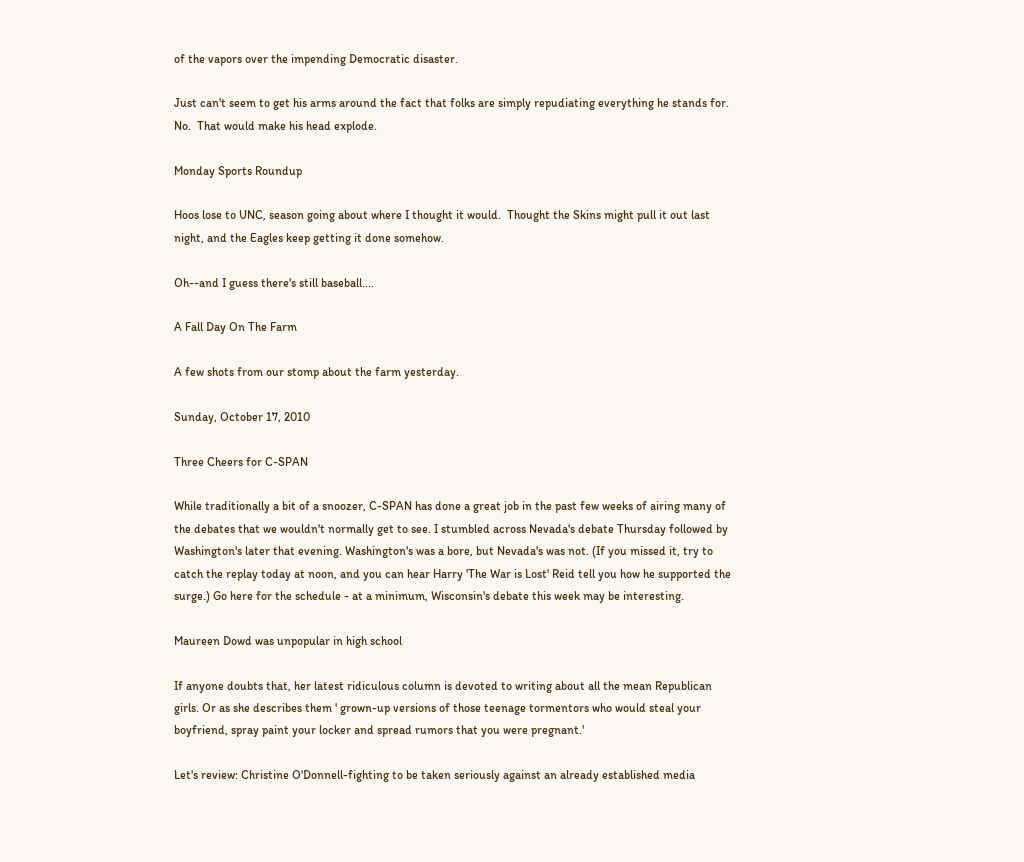of the vapors over the impending Democratic disaster.

Just can't seem to get his arms around the fact that folks are simply repudiating everything he stands for.  No.  That would make his head explode.

Monday Sports Roundup

Hoos lose to UNC, season going about where I thought it would.  Thought the Skins might pull it out last night, and the Eagles keep getting it done somehow.

Oh--and I guess there's still baseball....

A Fall Day On The Farm

A few shots from our stomp about the farm yesterday.

Sunday, October 17, 2010

Three Cheers for C-SPAN

While traditionally a bit of a snoozer, C-SPAN has done a great job in the past few weeks of airing many of the debates that we wouldn't normally get to see. I stumbled across Nevada's debate Thursday followed by Washington's later that evening. Washington's was a bore, but Nevada's was not. (If you missed it, try to catch the replay today at noon, and you can hear Harry 'The War is Lost' Reid tell you how he supported the surge.) Go here for the schedule - at a minimum, Wisconsin's debate this week may be interesting.

Maureen Dowd was unpopular in high school

If anyone doubts that, her latest ridiculous column is devoted to writing about all the mean Republican girls. Or as she describes them ' grown-up versions of those teenage tormentors who would steal your boyfriend, spray paint your locker and spread rumors that you were pregnant.'

Let's review: Christine O'Donnell-fighting to be taken seriously against an already established media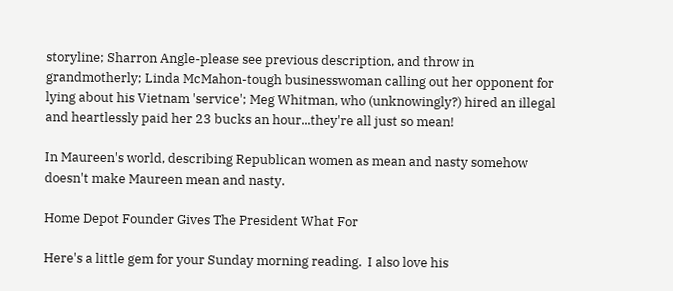storyline; Sharron Angle-please see previous description, and throw in grandmotherly; Linda McMahon-tough businesswoman calling out her opponent for lying about his Vietnam 'service'; Meg Whitman, who (unknowingly?) hired an illegal and heartlessly paid her 23 bucks an hour...they're all just so mean!

In Maureen's world, describing Republican women as mean and nasty somehow doesn't make Maureen mean and nasty.

Home Depot Founder Gives The President What For

Here's a little gem for your Sunday morning reading.  I also love his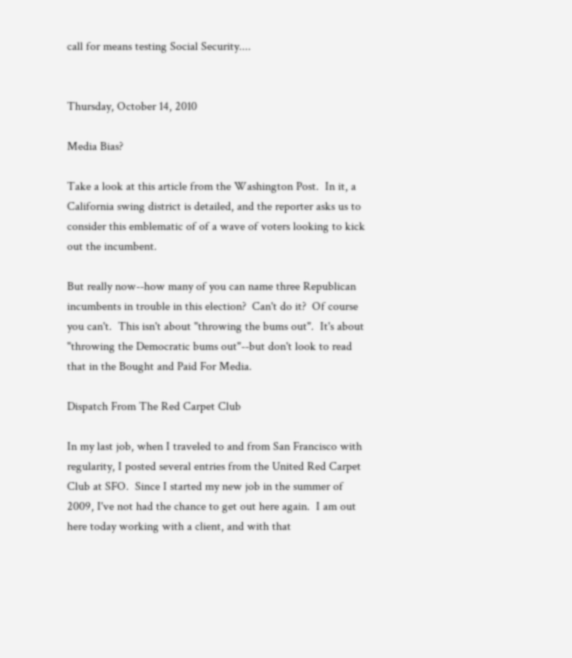call for means testing Social Security....


Thursday, October 14, 2010

Media Bias?

Take a look at this article from the Washington Post.  In it, a California swing district is detailed, and the reporter asks us to consider this emblematic of of a wave of voters looking to kick out the incumbent.

But really now--how many of you can name three Republican incumbents in trouble in this election?  Can't do it?  Of course you can't.  This isn't about "throwing the bums out".  It's about "throwing the Democratic bums out"--but don't look to read that in the Bought and Paid For Media.

Dispatch From The Red Carpet Club

In my last job, when I traveled to and from San Francisco with regularity, I posted several entries from the United Red Carpet Club at SFO.  Since I started my new job in the summer of 2009, I've not had the chance to get out here again.  I am out here today working with a client, and with that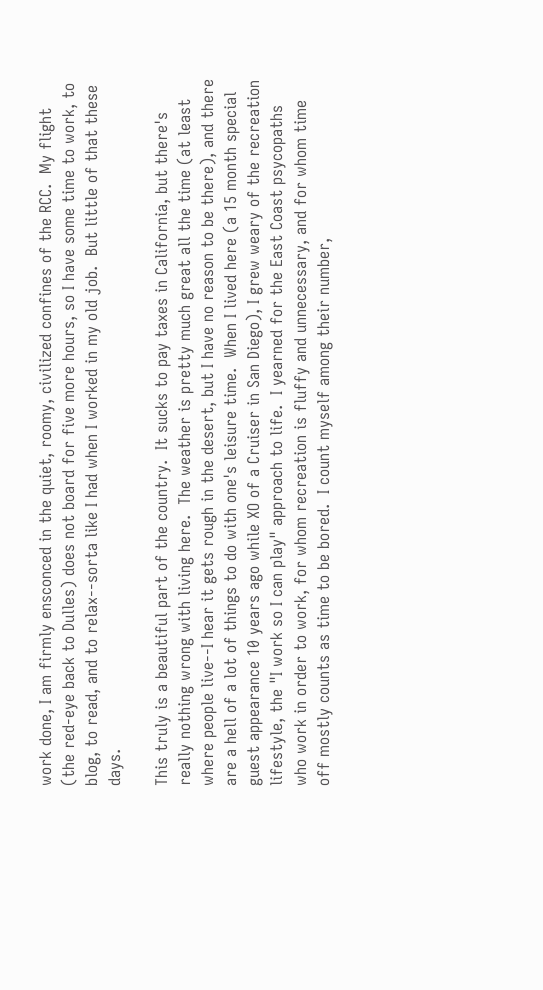work done, I am firmly ensconced in the quiet, roomy, civilized confines of the RCC.  My flight (the red-eye back to Dulles) does not board for five more hours, so I have some time to work, to blog, to read, and to relax--sorta like I had when I worked in my old job.  But little of that these days.

This truly is a beautiful part of the country.  It sucks to pay taxes in California, but there's really nothing wrong with living here.  The weather is pretty much great all the time (at least where people live--I hear it gets rough in the desert, but I have no reason to be there), and there are a hell of a lot of things to do with one's leisure time.  When I lived here (a 15 month special guest appearance 10 years ago while XO of a Cruiser in San Diego), I grew weary of the recreation lifestyle, the "I work so I can play" approach to life.  I yearned for the East Coast psycopaths who work in order to work, for whom recreation is fluffy and unnecessary, and for whom time off mostly counts as time to be bored.  I count myself among their number,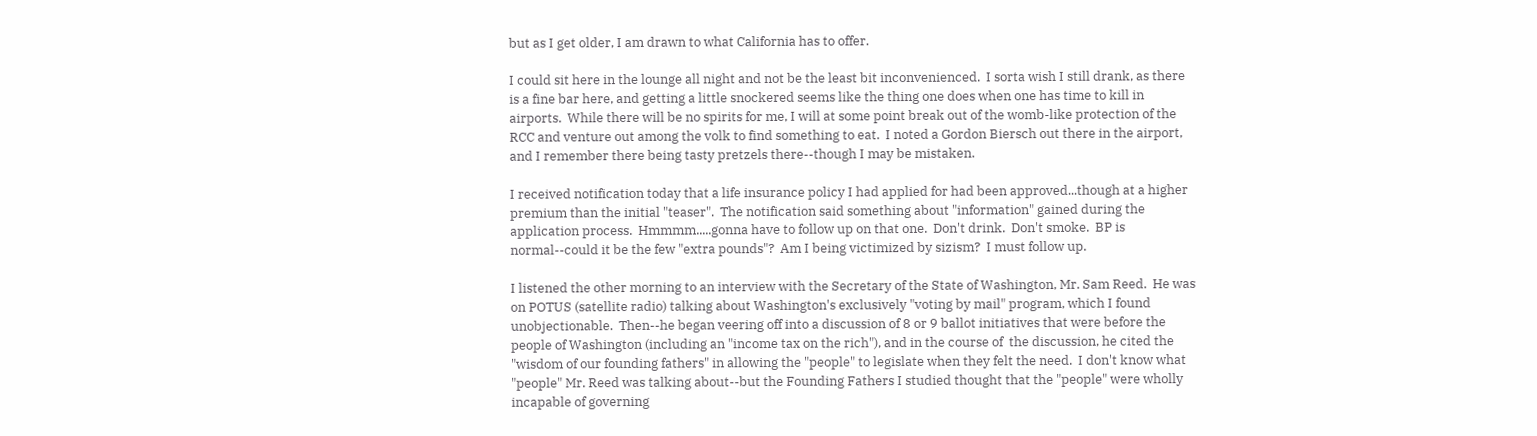but as I get older, I am drawn to what California has to offer.

I could sit here in the lounge all night and not be the least bit inconvenienced.  I sorta wish I still drank, as there is a fine bar here, and getting a little snockered seems like the thing one does when one has time to kill in airports.  While there will be no spirits for me, I will at some point break out of the womb-like protection of the RCC and venture out among the volk to find something to eat.  I noted a Gordon Biersch out there in the airport, and I remember there being tasty pretzels there--though I may be mistaken.

I received notification today that a life insurance policy I had applied for had been approved...though at a higher premium than the initial "teaser".  The notification said something about "information" gained during the application process.  Hmmmm.....gonna have to follow up on that one.  Don't drink.  Don't smoke.  BP is normal--could it be the few "extra pounds"?  Am I being victimized by sizism?  I must follow up.

I listened the other morning to an interview with the Secretary of the State of Washington, Mr. Sam Reed.  He was on POTUS (satellite radio) talking about Washington's exclusively "voting by mail" program, which I found unobjectionable.  Then--he began veering off into a discussion of 8 or 9 ballot initiatives that were before the people of Washington (including an "income tax on the rich"), and in the course of  the discussion, he cited the "wisdom of our founding fathers" in allowing the "people" to legislate when they felt the need.  I don't know what "people" Mr. Reed was talking about--but the Founding Fathers I studied thought that the "people" were wholly incapable of governing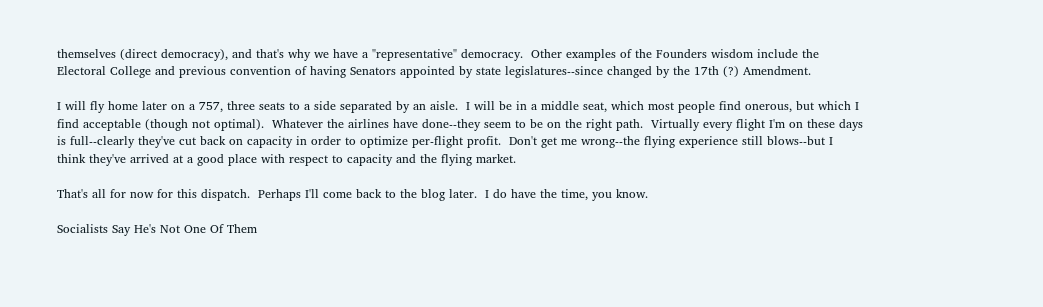themselves (direct democracy), and that's why we have a "representative" democracy.  Other examples of the Founders wisdom include the Electoral College and previous convention of having Senators appointed by state legislatures--since changed by the 17th (?) Amendment.

I will fly home later on a 757, three seats to a side separated by an aisle.  I will be in a middle seat, which most people find onerous, but which I find acceptable (though not optimal).  Whatever the airlines have done--they seem to be on the right path.  Virtually every flight I'm on these days is full--clearly they've cut back on capacity in order to optimize per-flight profit.  Don't get me wrong--the flying experience still blows--but I think they've arrived at a good place with respect to capacity and the flying market.

That's all for now for this dispatch.  Perhaps I'll come back to the blog later.  I do have the time, you know.

Socialists Say He's Not One Of Them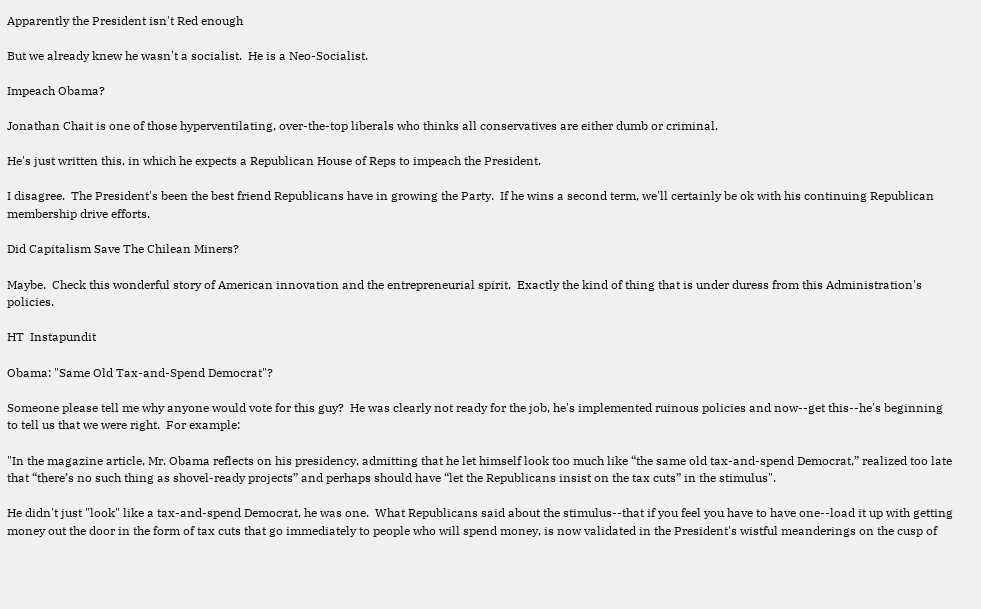Apparently the President isn't Red enough

But we already knew he wasn't a socialist.  He is a Neo-Socialist.

Impeach Obama?

Jonathan Chait is one of those hyperventilating, over-the-top liberals who thinks all conservatives are either dumb or criminal.

He's just written this, in which he expects a Republican House of Reps to impeach the President.

I disagree.  The President's been the best friend Republicans have in growing the Party.  If he wins a second term, we'll certainly be ok with his continuing Republican membership drive efforts.

Did Capitalism Save The Chilean Miners?

Maybe.  Check this wonderful story of American innovation and the entrepreneurial spirit.  Exactly the kind of thing that is under duress from this Administration's policies.

HT  Instapundit

Obama: "Same Old Tax-and-Spend Democrat"?

Someone please tell me why anyone would vote for this guy?  He was clearly not ready for the job, he's implemented ruinous policies and now--get this--he's beginning to tell us that we were right.  For example:

"In the magazine article, Mr. Obama reflects on his presidency, admitting that he let himself look too much like “the same old tax-and-spend Democrat,” realized too late that “there’s no such thing as shovel-ready projects” and perhaps should have “let the Republicans insist on the tax cuts” in the stimulus".

He didn't just "look" like a tax-and-spend Democrat, he was one.  What Republicans said about the stimulus--that if you feel you have to have one--load it up with getting money out the door in the form of tax cuts that go immediately to people who will spend money, is now validated in the President's wistful meanderings on the cusp of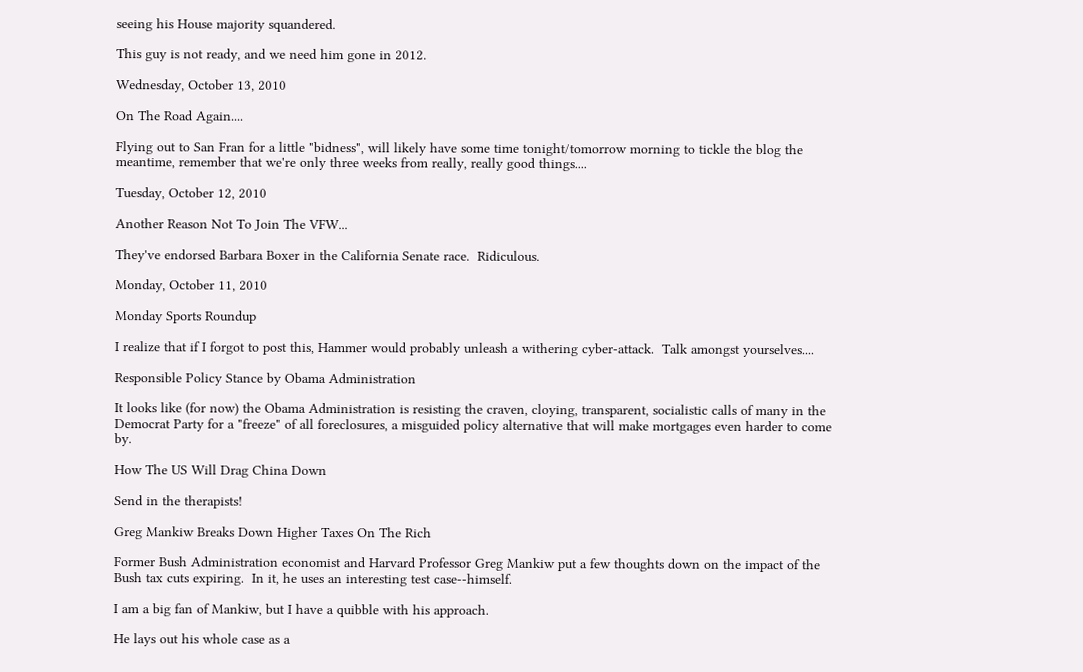seeing his House majority squandered.

This guy is not ready, and we need him gone in 2012.

Wednesday, October 13, 2010

On The Road Again....

Flying out to San Fran for a little "bidness", will likely have some time tonight/tomorrow morning to tickle the blog the meantime, remember that we're only three weeks from really, really good things....

Tuesday, October 12, 2010

Another Reason Not To Join The VFW...

They've endorsed Barbara Boxer in the California Senate race.  Ridiculous.

Monday, October 11, 2010

Monday Sports Roundup

I realize that if I forgot to post this, Hammer would probably unleash a withering cyber-attack.  Talk amongst yourselves....

Responsible Policy Stance by Obama Administration

It looks like (for now) the Obama Administration is resisting the craven, cloying, transparent, socialistic calls of many in the Democrat Party for a "freeze" of all foreclosures, a misguided policy alternative that will make mortgages even harder to come by.

How The US Will Drag China Down

Send in the therapists!

Greg Mankiw Breaks Down Higher Taxes On The Rich

Former Bush Administration economist and Harvard Professor Greg Mankiw put a few thoughts down on the impact of the Bush tax cuts expiring.  In it, he uses an interesting test case--himself.

I am a big fan of Mankiw, but I have a quibble with his approach.

He lays out his whole case as a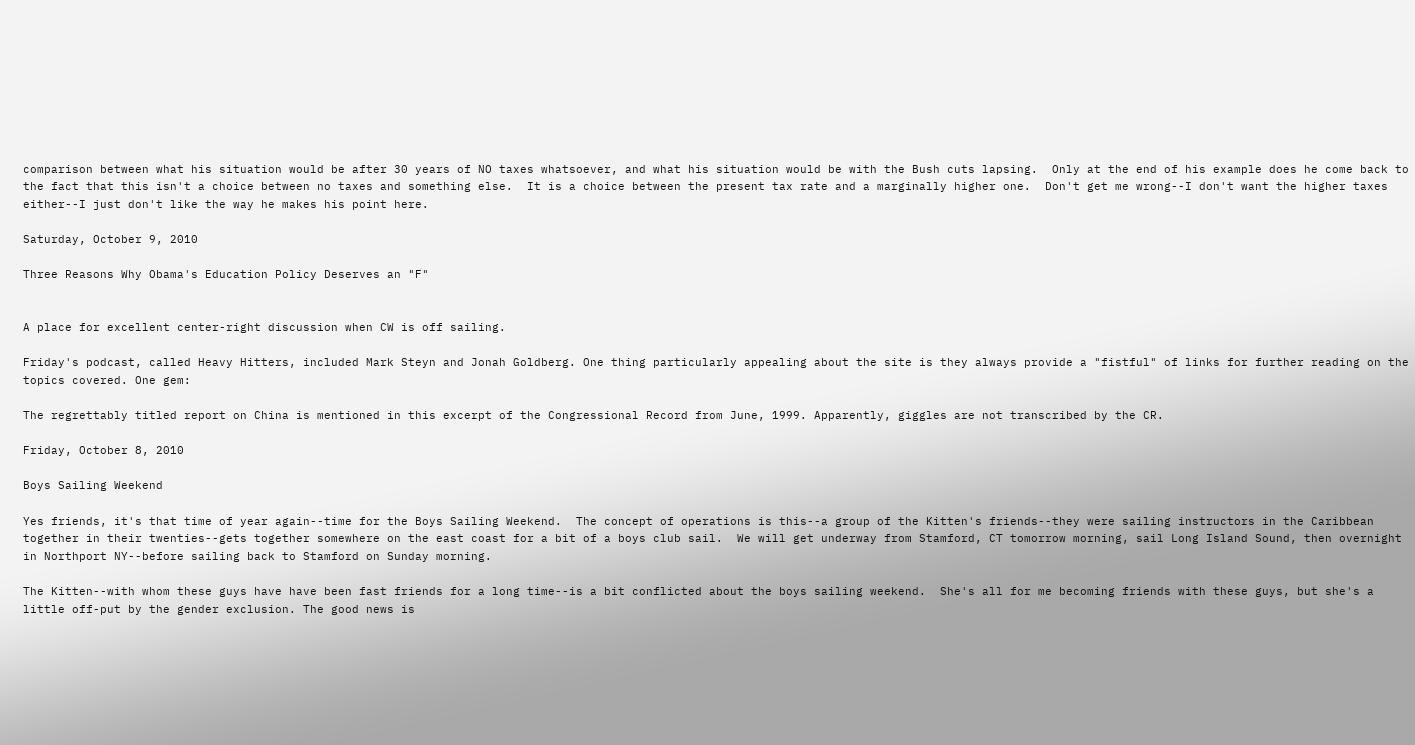comparison between what his situation would be after 30 years of NO taxes whatsoever, and what his situation would be with the Bush cuts lapsing.  Only at the end of his example does he come back to the fact that this isn't a choice between no taxes and something else.  It is a choice between the present tax rate and a marginally higher one.  Don't get me wrong--I don't want the higher taxes either--I just don't like the way he makes his point here.

Saturday, October 9, 2010

Three Reasons Why Obama's Education Policy Deserves an "F"


A place for excellent center-right discussion when CW is off sailing.

Friday's podcast, called Heavy Hitters, included Mark Steyn and Jonah Goldberg. One thing particularly appealing about the site is they always provide a "fistful" of links for further reading on the topics covered. One gem:

The regrettably titled report on China is mentioned in this excerpt of the Congressional Record from June, 1999. Apparently, giggles are not transcribed by the CR.

Friday, October 8, 2010

Boys Sailing Weekend

Yes friends, it's that time of year again--time for the Boys Sailing Weekend.  The concept of operations is this--a group of the Kitten's friends--they were sailing instructors in the Caribbean together in their twenties--gets together somewhere on the east coast for a bit of a boys club sail.  We will get underway from Stamford, CT tomorrow morning, sail Long Island Sound, then overnight in Northport NY--before sailing back to Stamford on Sunday morning.

The Kitten--with whom these guys have have been fast friends for a long time--is a bit conflicted about the boys sailing weekend.  She's all for me becoming friends with these guys, but she's a little off-put by the gender exclusion. The good news is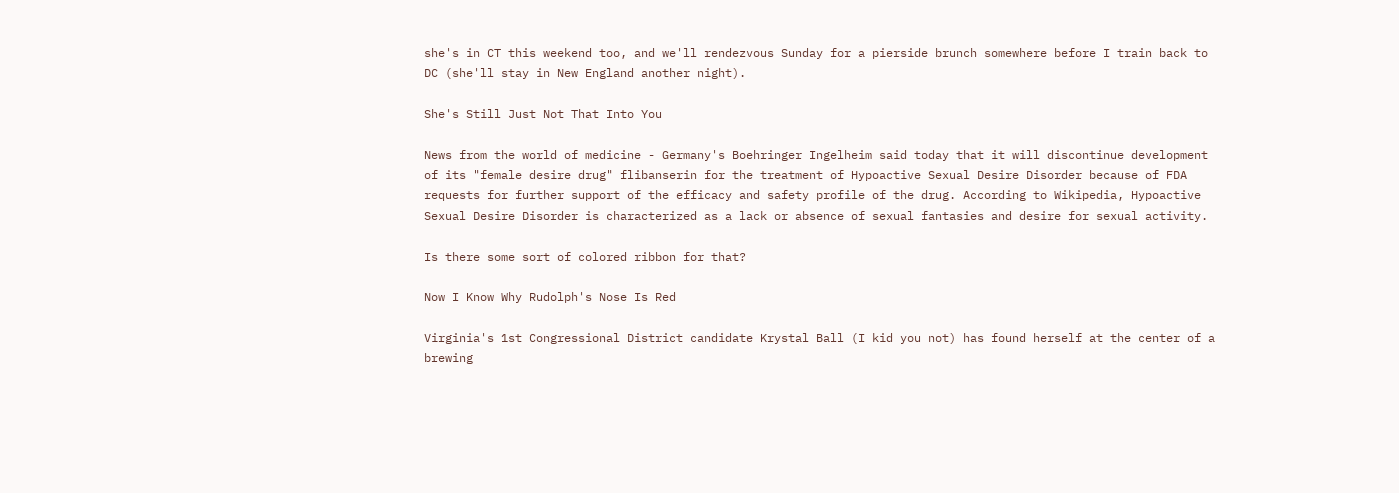she's in CT this weekend too, and we'll rendezvous Sunday for a pierside brunch somewhere before I train back to DC (she'll stay in New England another night).

She's Still Just Not That Into You

News from the world of medicine - Germany's Boehringer Ingelheim said today that it will discontinue development of its "female desire drug" flibanserin for the treatment of Hypoactive Sexual Desire Disorder because of FDA requests for further support of the efficacy and safety profile of the drug. According to Wikipedia, Hypoactive Sexual Desire Disorder is characterized as a lack or absence of sexual fantasies and desire for sexual activity.

Is there some sort of colored ribbon for that?

Now I Know Why Rudolph's Nose Is Red

Virginia's 1st Congressional District candidate Krystal Ball (I kid you not) has found herself at the center of a brewing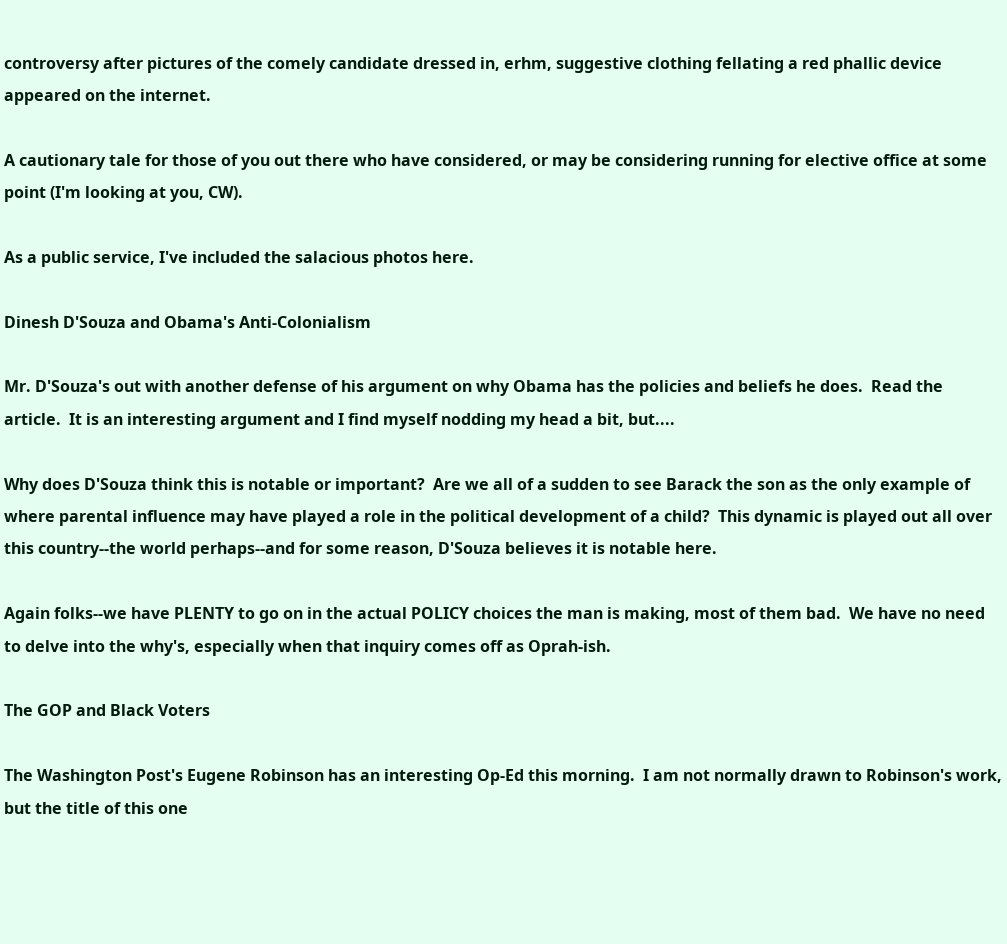controversy after pictures of the comely candidate dressed in, erhm, suggestive clothing fellating a red phallic device appeared on the internet.

A cautionary tale for those of you out there who have considered, or may be considering running for elective office at some point (I'm looking at you, CW).

As a public service, I've included the salacious photos here.

Dinesh D'Souza and Obama's Anti-Colonialism

Mr. D'Souza's out with another defense of his argument on why Obama has the policies and beliefs he does.  Read the article.  It is an interesting argument and I find myself nodding my head a bit, but....

Why does D'Souza think this is notable or important?  Are we all of a sudden to see Barack the son as the only example of where parental influence may have played a role in the political development of a child?  This dynamic is played out all over this country--the world perhaps--and for some reason, D'Souza believes it is notable here.

Again folks--we have PLENTY to go on in the actual POLICY choices the man is making, most of them bad.  We have no need to delve into the why's, especially when that inquiry comes off as Oprah-ish.

The GOP and Black Voters

The Washington Post's Eugene Robinson has an interesting Op-Ed this morning.  I am not normally drawn to Robinson's work, but the title of this one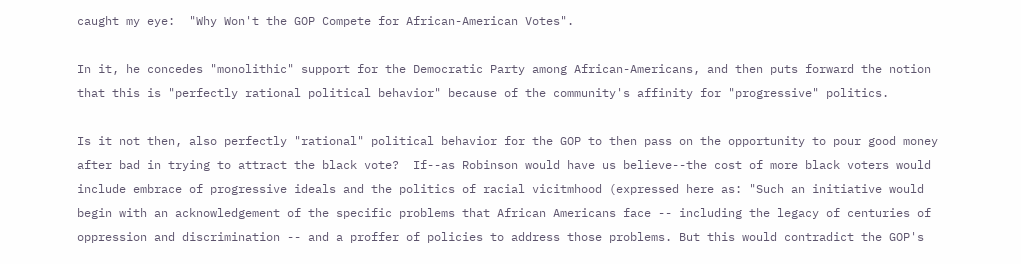caught my eye:  "Why Won't the GOP Compete for African-American Votes".

In it, he concedes "monolithic" support for the Democratic Party among African-Americans, and then puts forward the notion that this is "perfectly rational political behavior" because of the community's affinity for "progressive" politics.

Is it not then, also perfectly "rational" political behavior for the GOP to then pass on the opportunity to pour good money after bad in trying to attract the black vote?  If--as Robinson would have us believe--the cost of more black voters would include embrace of progressive ideals and the politics of racial vicitmhood (expressed here as: "Such an initiative would begin with an acknowledgement of the specific problems that African Americans face -- including the legacy of centuries of oppression and discrimination -- and a proffer of policies to address those problems. But this would contradict the GOP's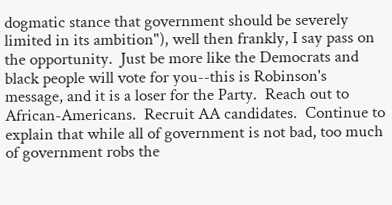dogmatic stance that government should be severely limited in its ambition"), well then frankly, I say pass on the opportunity.  Just be more like the Democrats and black people will vote for you--this is Robinson's message, and it is a loser for the Party.  Reach out to African-Americans.  Recruit AA candidates.  Continue to explain that while all of government is not bad, too much of government robs the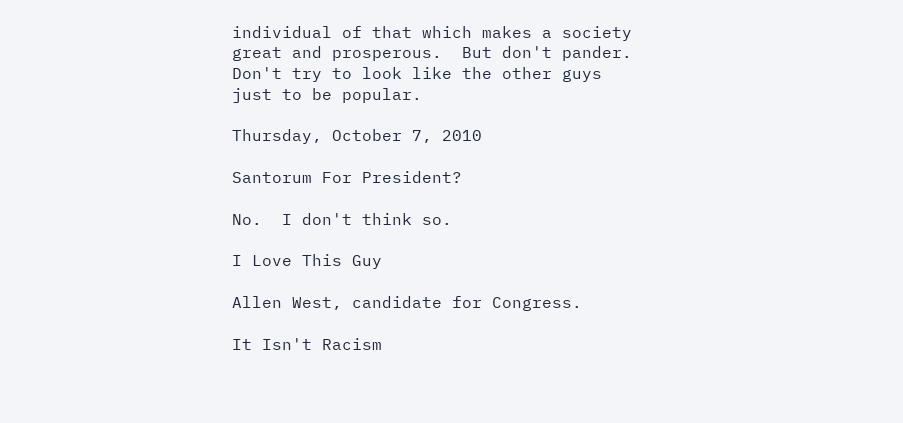individual of that which makes a society great and prosperous.  But don't pander.  Don't try to look like the other guys just to be popular.

Thursday, October 7, 2010

Santorum For President?

No.  I don't think so.

I Love This Guy

Allen West, candidate for Congress.

It Isn't Racism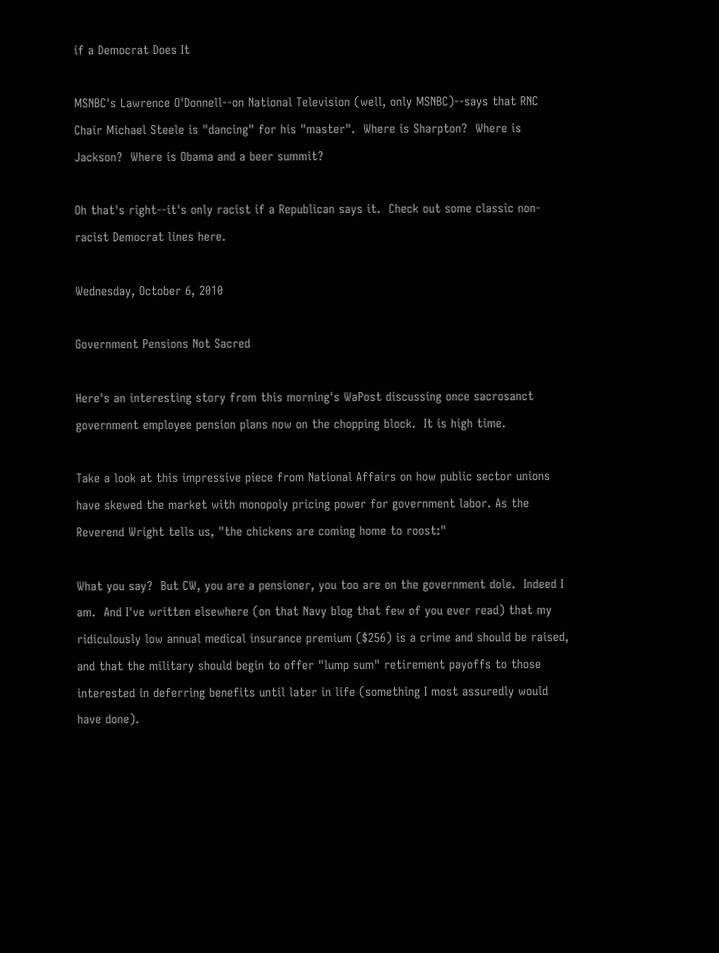if a Democrat Does It

MSNBC's Lawrence O'Donnell--on National Television (well, only MSNBC)--says that RNC Chair Michael Steele is "dancing" for his "master".  Where is Sharpton?  Where is Jackson?  Where is Obama and a beer summit?

Oh that's right--it's only racist if a Republican says it.  Check out some classic non-racist Democrat lines here.

Wednesday, October 6, 2010

Government Pensions Not Sacred

Here's an interesting story from this morning's WaPost discussing once sacrosanct government employee pension plans now on the chopping block.  It is high time.

Take a look at this impressive piece from National Affairs on how public sector unions have skewed the market with monopoly pricing power for government labor. As the Reverend Wright tells us, "the chickens are coming home to roost:"

What you say?  But CW, you are a pensioner, you too are on the government dole.  Indeed I am.  And I've written elsewhere (on that Navy blog that few of you ever read) that my ridiculously low annual medical insurance premium ($256) is a crime and should be raised, and that the military should begin to offer "lump sum" retirement payoffs to those interested in deferring benefits until later in life (something I most assuredly would have done).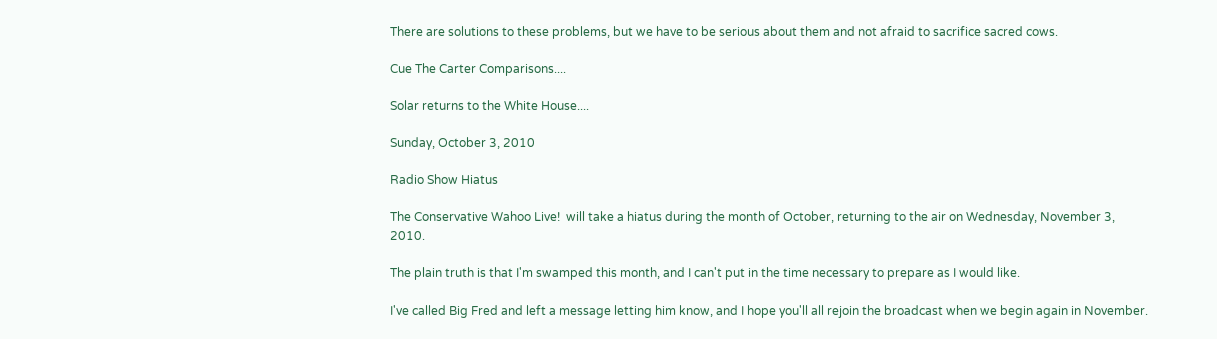There are solutions to these problems, but we have to be serious about them and not afraid to sacrifice sacred cows.

Cue The Carter Comparisons....

Solar returns to the White House....

Sunday, October 3, 2010

Radio Show Hiatus

The Conservative Wahoo Live!  will take a hiatus during the month of October, returning to the air on Wednesday, November 3, 2010.

The plain truth is that I'm swamped this month, and I can't put in the time necessary to prepare as I would like.

I've called Big Fred and left a message letting him know, and I hope you'll all rejoin the broadcast when we begin again in November.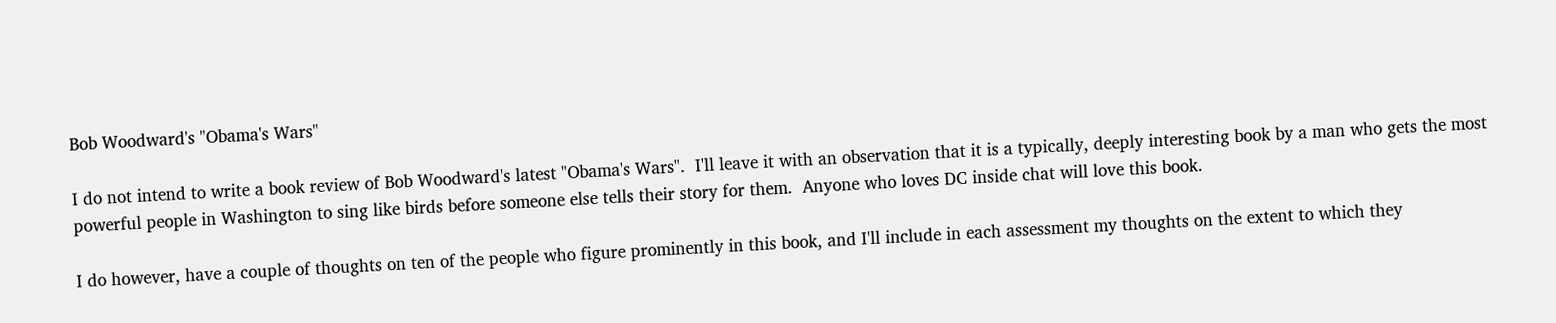Bob Woodward's "Obama's Wars"

I do not intend to write a book review of Bob Woodward's latest "Obama's Wars".  I'll leave it with an observation that it is a typically, deeply interesting book by a man who gets the most powerful people in Washington to sing like birds before someone else tells their story for them.  Anyone who loves DC inside chat will love this book.

I do however, have a couple of thoughts on ten of the people who figure prominently in this book, and I'll include in each assessment my thoughts on the extent to which they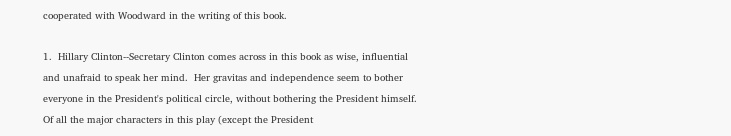cooperated with Woodward in the writing of this book.

1.  Hillary Clinton--Secretary Clinton comes across in this book as wise, influential and unafraid to speak her mind.  Her gravitas and independence seem to bother everyone in the President's political circle, without bothering the President himself.  Of all the major characters in this play (except the President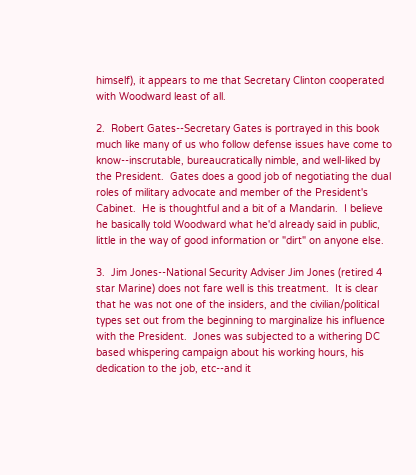himself), it appears to me that Secretary Clinton cooperated with Woodward least of all.

2.  Robert Gates--Secretary Gates is portrayed in this book much like many of us who follow defense issues have come to know--inscrutable, bureaucratically nimble, and well-liked by the President.  Gates does a good job of negotiating the dual roles of military advocate and member of the President's Cabinet.  He is thoughtful and a bit of a Mandarin.  I believe he basically told Woodward what he'd already said in public, little in the way of good information or "dirt" on anyone else.

3.  Jim Jones--National Security Adviser Jim Jones (retired 4 star Marine) does not fare well is this treatment.  It is clear that he was not one of the insiders, and the civilian/political types set out from the beginning to marginalize his influence with the President.  Jones was subjected to a withering DC based whispering campaign about his working hours, his dedication to the job, etc--and it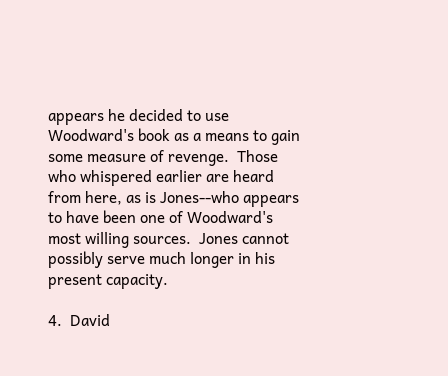appears he decided to use Woodward's book as a means to gain some measure of revenge.  Those who whispered earlier are heard from here, as is Jones--who appears to have been one of Woodward's most willing sources.  Jones cannot possibly serve much longer in his present capacity.

4.  David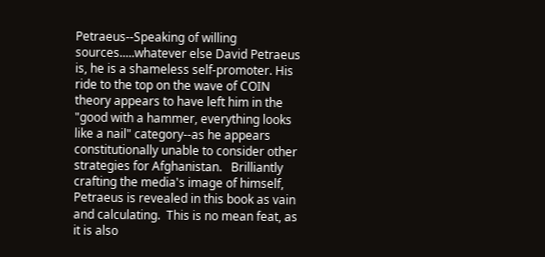Petraeus--Speaking of willing sources.....whatever else David Petraeus is, he is a shameless self-promoter. His ride to the top on the wave of COIN theory appears to have left him in the "good with a hammer, everything looks like a nail" category--as he appears constitutionally unable to consider other strategies for Afghanistan.   Brilliantly crafting the media's image of himself, Petraeus is revealed in this book as vain and calculating.  This is no mean feat, as it is also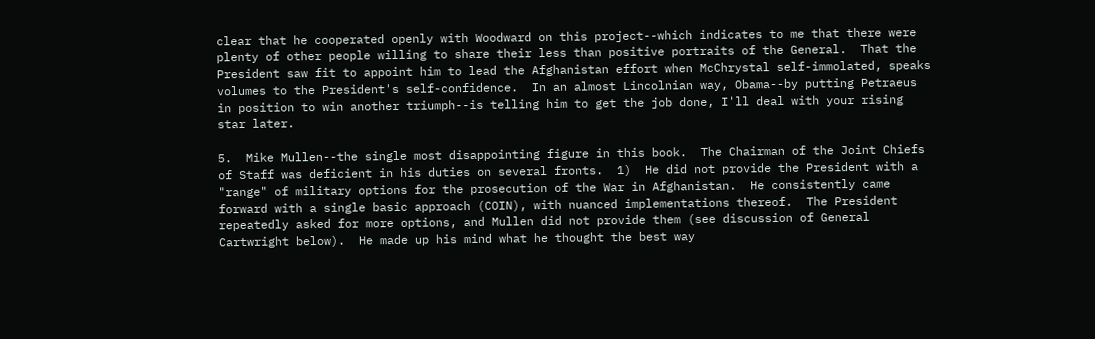clear that he cooperated openly with Woodward on this project--which indicates to me that there were plenty of other people willing to share their less than positive portraits of the General.  That the President saw fit to appoint him to lead the Afghanistan effort when McChrystal self-immolated, speaks volumes to the President's self-confidence.  In an almost Lincolnian way, Obama--by putting Petraeus in position to win another triumph--is telling him to get the job done, I'll deal with your rising star later.

5.  Mike Mullen--the single most disappointing figure in this book.  The Chairman of the Joint Chiefs of Staff was deficient in his duties on several fronts.  1)  He did not provide the President with a "range" of military options for the prosecution of the War in Afghanistan.  He consistently came forward with a single basic approach (COIN), with nuanced implementations thereof.  The President repeatedly asked for more options, and Mullen did not provide them (see discussion of General Cartwright below).  He made up his mind what he thought the best way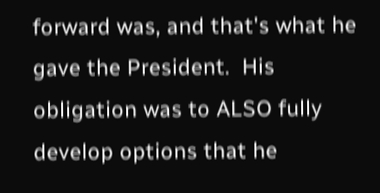forward was, and that's what he gave the President.  His obligation was to ALSO fully develop options that he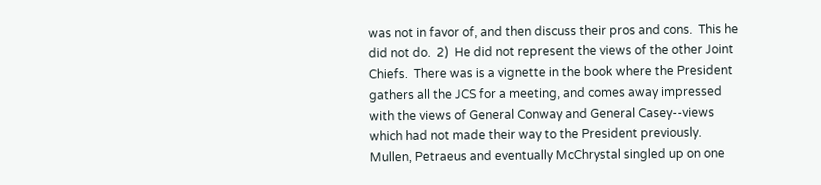was not in favor of, and then discuss their pros and cons.  This he did not do.  2)  He did not represent the views of the other Joint Chiefs.  There was is a vignette in the book where the President gathers all the JCS for a meeting, and comes away impressed with the views of General Conway and General Casey--views which had not made their way to the President previously.  Mullen, Petraeus and eventually McChrystal singled up on one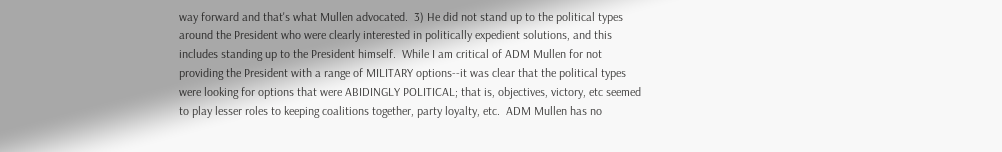way forward and that's what Mullen advocated.  3) He did not stand up to the political types around the President who were clearly interested in politically expedient solutions, and this includes standing up to the President himself.  While I am critical of ADM Mullen for not providing the President with a range of MILITARY options--it was clear that the political types were looking for options that were ABIDINGLY POLITICAL; that is, objectives, victory, etc seemed to play lesser roles to keeping coalitions together, party loyalty, etc.  ADM Mullen has no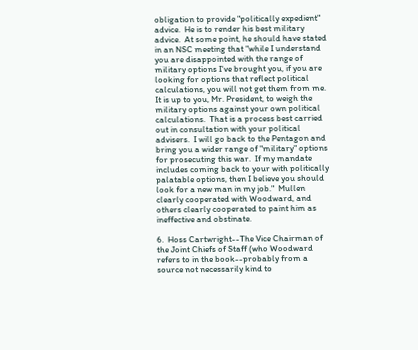obligation to provide "politically expedient" advice.  He is to render his best military advice.  At some point, he should have stated in an NSC meeting that "while I understand you are disappointed with the range of military options I've brought you, if you are looking for options that reflect political calculations, you will not get them from me.  It is up to you, Mr. President, to weigh the military options against your own political calculations.  That is a process best carried out in consultation with your political advisers.  I will go back to the Pentagon and bring you a wider range of "military" options for prosecuting this war.  If my mandate includes coming back to your with politically palatable options, then I believe you should look for a new man in my job."  Mullen clearly cooperated with Woodward, and others clearly cooperated to paint him as ineffective and obstinate.

6.  Hoss Cartwright--The Vice Chairman of the Joint Chiefs of Staff (who Woodward refers to in the book--probably from a source not necessarily kind to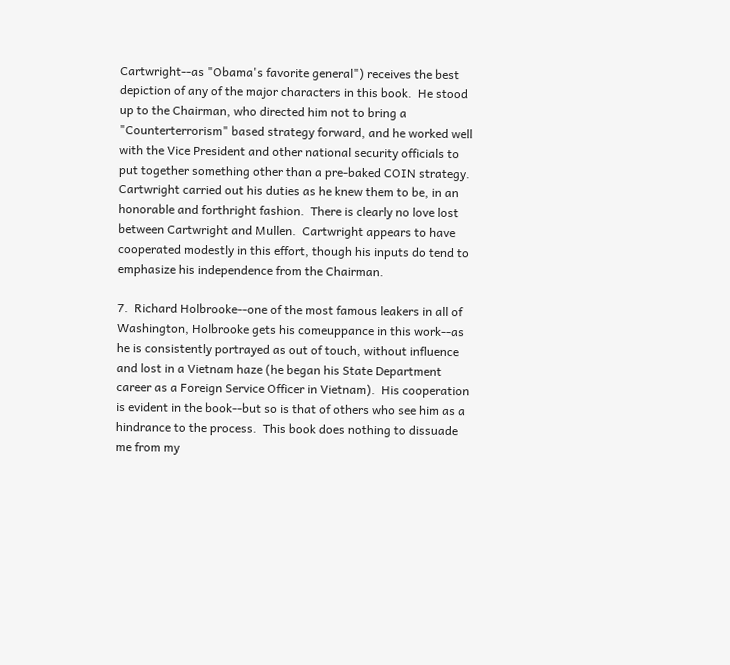Cartwright--as "Obama's favorite general") receives the best depiction of any of the major characters in this book.  He stood up to the Chairman, who directed him not to bring a "Counterterrorism" based strategy forward, and he worked well with the Vice President and other national security officials to put together something other than a pre-baked COIN strategy.  Cartwright carried out his duties as he knew them to be, in an honorable and forthright fashion.  There is clearly no love lost between Cartwright and Mullen.  Cartwright appears to have cooperated modestly in this effort, though his inputs do tend to emphasize his independence from the Chairman.

7.  Richard Holbrooke--one of the most famous leakers in all of Washington, Holbrooke gets his comeuppance in this work--as he is consistently portrayed as out of touch, without influence and lost in a Vietnam haze (he began his State Department career as a Foreign Service Officer in Vietnam).  His cooperation is evident in the book--but so is that of others who see him as a hindrance to the process.  This book does nothing to dissuade me from my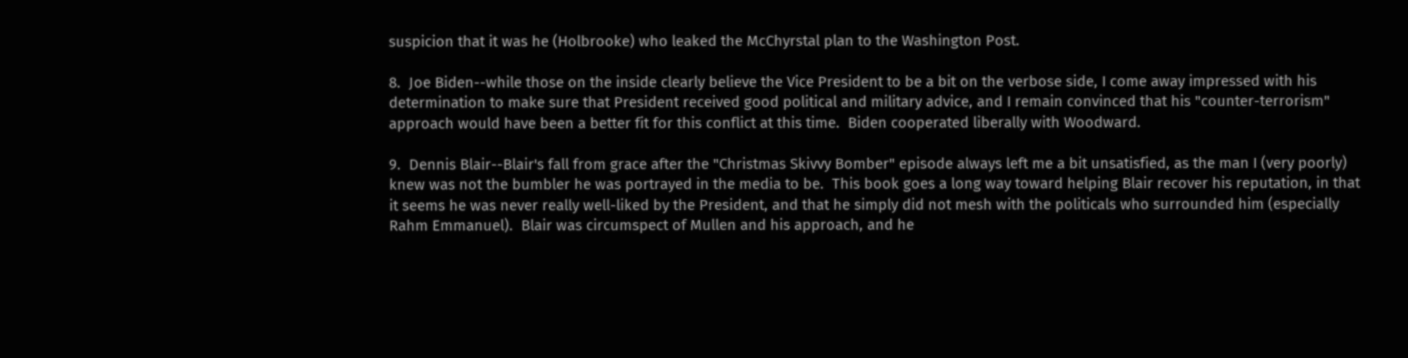suspicion that it was he (Holbrooke) who leaked the McChyrstal plan to the Washington Post.

8.  Joe Biden--while those on the inside clearly believe the Vice President to be a bit on the verbose side, I come away impressed with his determination to make sure that President received good political and military advice, and I remain convinced that his "counter-terrorism" approach would have been a better fit for this conflict at this time.  Biden cooperated liberally with Woodward.

9.  Dennis Blair--Blair's fall from grace after the "Christmas Skivvy Bomber" episode always left me a bit unsatisfied, as the man I (very poorly) knew was not the bumbler he was portrayed in the media to be.  This book goes a long way toward helping Blair recover his reputation, in that it seems he was never really well-liked by the President, and that he simply did not mesh with the politicals who surrounded him (especially Rahm Emmanuel).  Blair was circumspect of Mullen and his approach, and he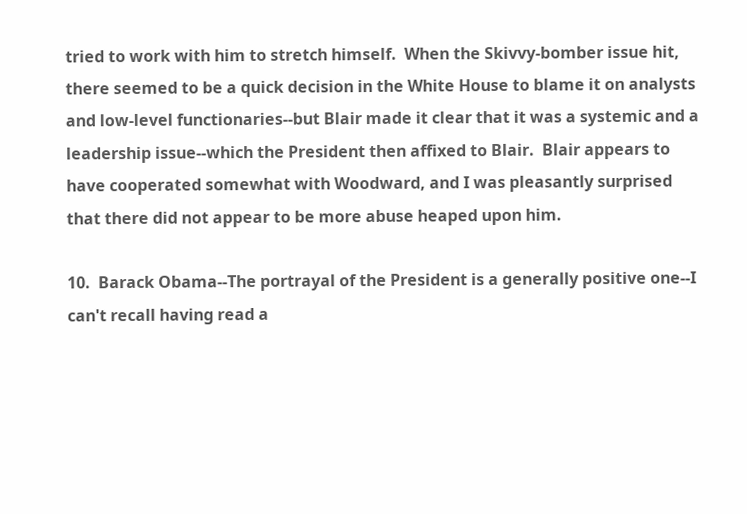tried to work with him to stretch himself.  When the Skivvy-bomber issue hit, there seemed to be a quick decision in the White House to blame it on analysts and low-level functionaries--but Blair made it clear that it was a systemic and a leadership issue--which the President then affixed to Blair.  Blair appears to have cooperated somewhat with Woodward, and I was pleasantly surprised that there did not appear to be more abuse heaped upon him.

10.  Barack Obama--The portrayal of the President is a generally positive one--I can't recall having read a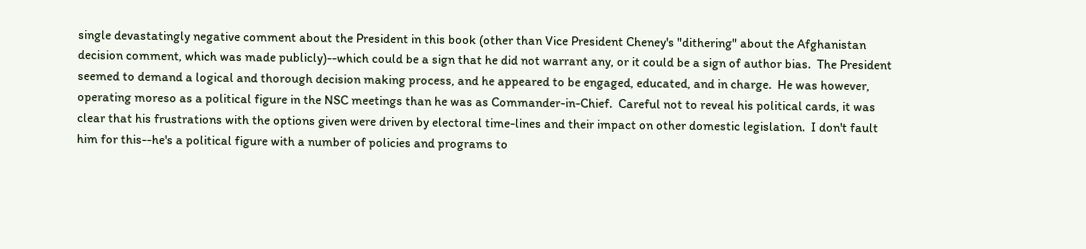single devastatingly negative comment about the President in this book (other than Vice President Cheney's "dithering" about the Afghanistan decision comment, which was made publicly)--which could be a sign that he did not warrant any, or it could be a sign of author bias.  The President seemed to demand a logical and thorough decision making process, and he appeared to be engaged, educated, and in charge.  He was however, operating moreso as a political figure in the NSC meetings than he was as Commander-in-Chief.  Careful not to reveal his political cards, it was clear that his frustrations with the options given were driven by electoral time-lines and their impact on other domestic legislation.  I don't fault him for this--he's a political figure with a number of policies and programs to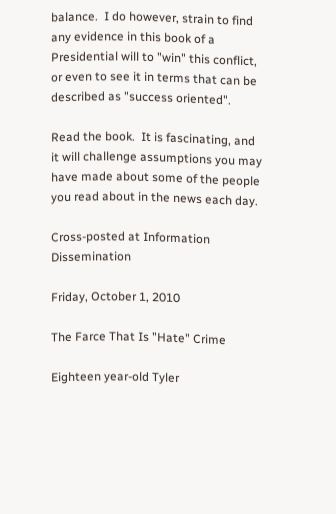balance.  I do however, strain to find any evidence in this book of a Presidential will to "win" this conflict, or even to see it in terms that can be described as "success oriented".

Read the book.  It is fascinating, and it will challenge assumptions you may have made about some of the people you read about in the news each day.

Cross-posted at Information Dissemination

Friday, October 1, 2010

The Farce That Is "Hate" Crime

Eighteen year-old Tyler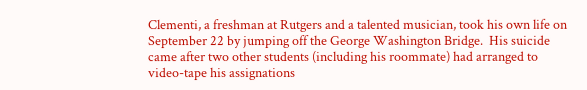Clementi, a freshman at Rutgers and a talented musician, took his own life on September 22 by jumping off the George Washington Bridge.  His suicide came after two other students (including his roommate) had arranged to video-tape his assignations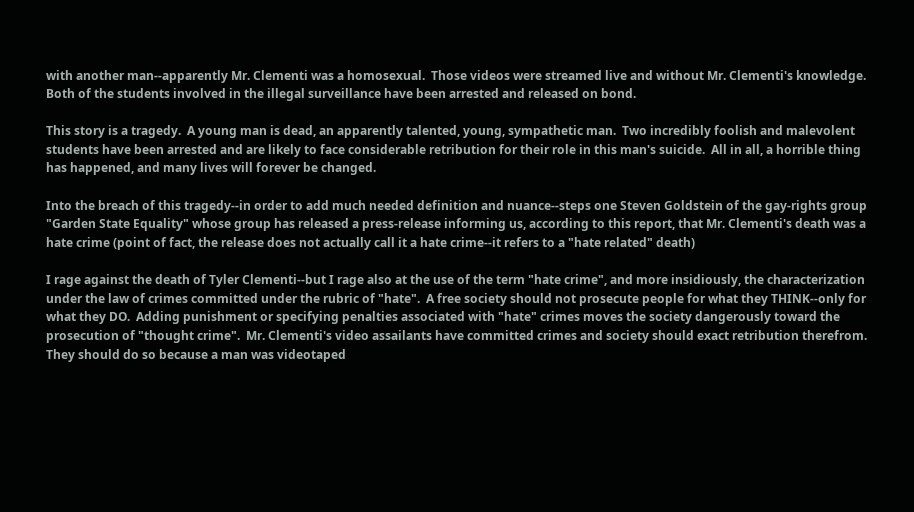with another man--apparently Mr. Clementi was a homosexual.  Those videos were streamed live and without Mr. Clementi's knowledge.  Both of the students involved in the illegal surveillance have been arrested and released on bond.

This story is a tragedy.  A young man is dead, an apparently talented, young, sympathetic man.  Two incredibly foolish and malevolent students have been arrested and are likely to face considerable retribution for their role in this man's suicide.  All in all, a horrible thing has happened, and many lives will forever be changed.

Into the breach of this tragedy--in order to add much needed definition and nuance--steps one Steven Goldstein of the gay-rights group "Garden State Equality" whose group has released a press-release informing us, according to this report, that Mr. Clementi's death was a hate crime (point of fact, the release does not actually call it a hate crime--it refers to a "hate related" death)

I rage against the death of Tyler Clementi--but I rage also at the use of the term "hate crime", and more insidiously, the characterization under the law of crimes committed under the rubric of "hate".  A free society should not prosecute people for what they THINK--only for what they DO.  Adding punishment or specifying penalties associated with "hate" crimes moves the society dangerously toward the prosecution of "thought crime".  Mr. Clementi's video assailants have committed crimes and society should exact retribution therefrom.  They should do so because a man was videotaped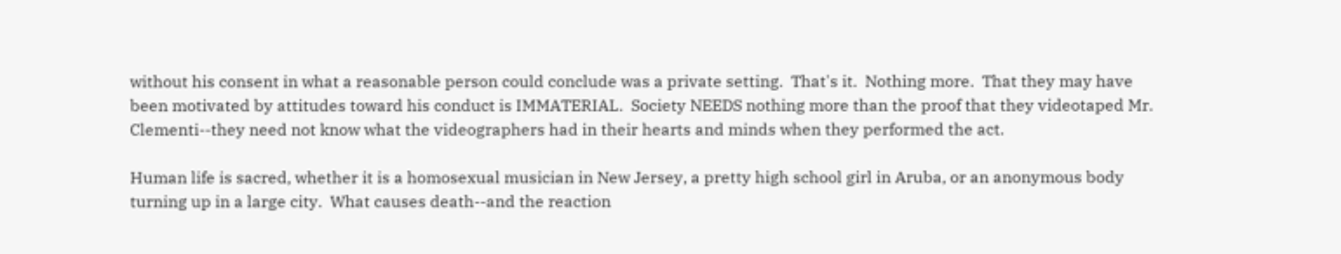without his consent in what a reasonable person could conclude was a private setting.  That's it.  Nothing more.  That they may have been motivated by attitudes toward his conduct is IMMATERIAL.  Society NEEDS nothing more than the proof that they videotaped Mr. Clementi--they need not know what the videographers had in their hearts and minds when they performed the act.

Human life is sacred, whether it is a homosexual musician in New Jersey, a pretty high school girl in Aruba, or an anonymous body turning up in a large city.  What causes death--and the reaction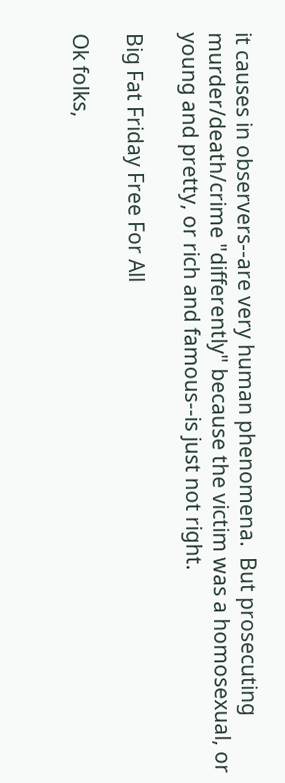it causes in observers--are very human phenomena.  But prosecuting murder/death/crime "differently" because the victim was a homosexual, or young and pretty, or rich and famous--is just not right.

Big Fat Friday Free For All

Ok folks,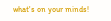what's on your minds!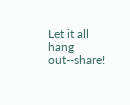Let it all hang out--share!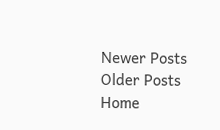Newer Posts Older Posts Home